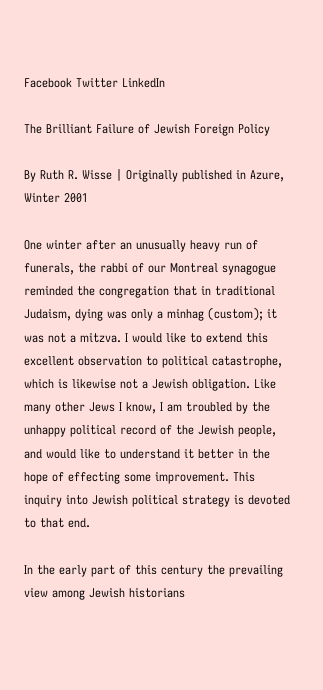Facebook Twitter LinkedIn

The Brilliant Failure of Jewish Foreign Policy

By Ruth R. Wisse | Originally published in Azure, Winter 2001

One winter after an unusually heavy run of funerals, the rabbi of our Montreal synagogue reminded the congregation that in traditional Judaism, dying was only a minhag (custom); it was not a mitzva. I would like to extend this excellent observation to political catastrophe, which is likewise not a Jewish obligation. Like many other Jews I know, I am troubled by the unhappy political record of the Jewish people, and would like to understand it better in the hope of effecting some improvement. This inquiry into Jewish political strategy is devoted to that end.

In the early part of this century the prevailing view among Jewish historians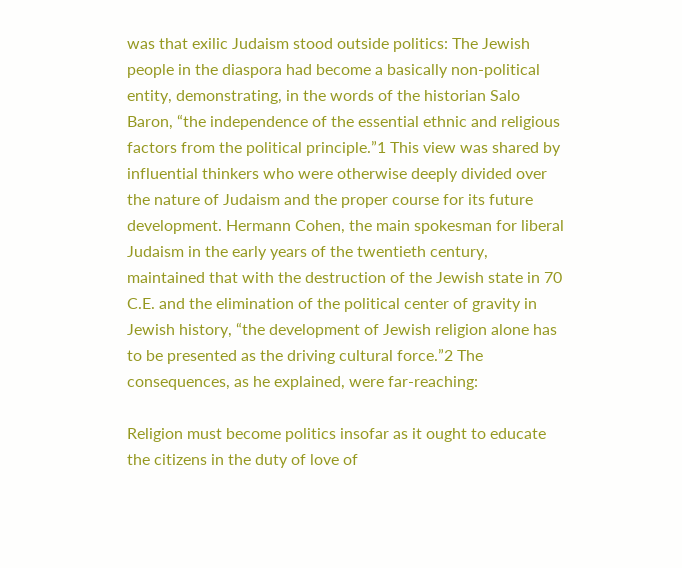was that exilic Judaism stood outside politics: The Jewish people in the diaspora had become a basically non-political entity, demonstrating, in the words of the historian Salo Baron, “the independence of the essential ethnic and religious factors from the political principle.”1 This view was shared by influential thinkers who were otherwise deeply divided over the nature of Judaism and the proper course for its future development. Hermann Cohen, the main spokesman for liberal Judaism in the early years of the twentieth century, maintained that with the destruction of the Jewish state in 70 C.E. and the elimination of the political center of gravity in Jewish history, “the development of Jewish religion alone has to be presented as the driving cultural force.”2 The consequences, as he explained, were far-reaching:

Religion must become politics insofar as it ought to educate the citizens in the duty of love of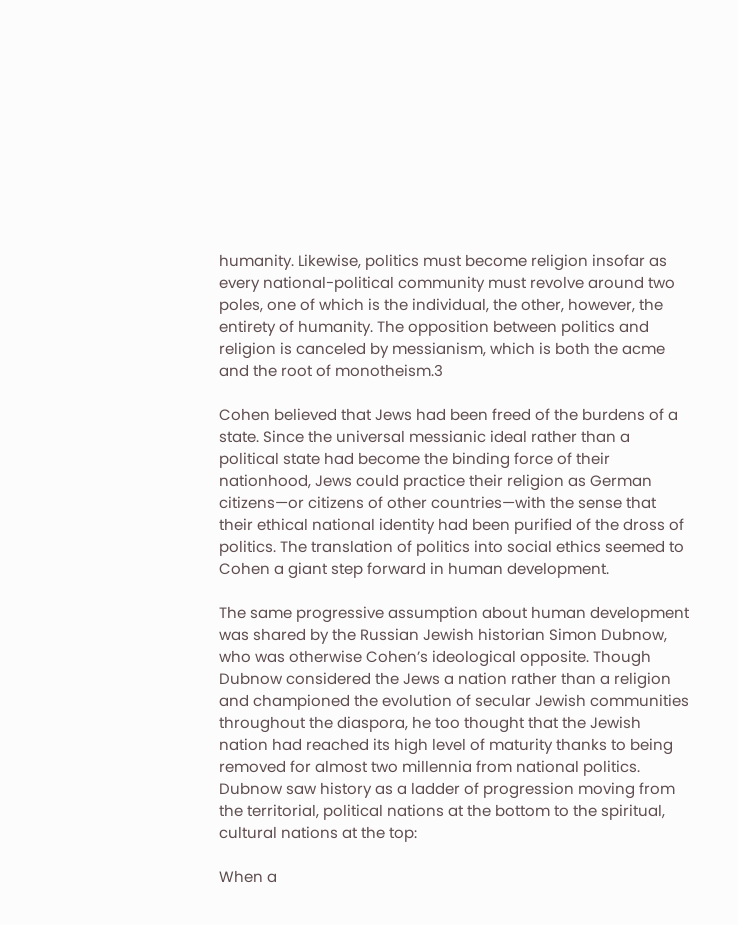humanity. Likewise, politics must become religion insofar as every national-political community must revolve around two poles, one of which is the individual, the other, however, the entirety of humanity. The opposition between politics and religion is canceled by messianism, which is both the acme and the root of monotheism.3

Cohen believed that Jews had been freed of the burdens of a state. Since the universal messianic ideal rather than a political state had become the binding force of their nationhood, Jews could practice their religion as German citizens—or citizens of other countries—with the sense that their ethical national identity had been purified of the dross of politics. The translation of politics into social ethics seemed to Cohen a giant step forward in human development.

The same progressive assumption about human development was shared by the Russian Jewish historian Simon Dubnow, who was otherwise Cohen’s ideological opposite. Though Dubnow considered the Jews a nation rather than a religion and championed the evolution of secular Jewish communities throughout the diaspora, he too thought that the Jewish nation had reached its high level of maturity thanks to being removed for almost two millennia from national politics. Dubnow saw history as a ladder of progression moving from the territorial, political nations at the bottom to the spiritual, cultural nations at the top:

When a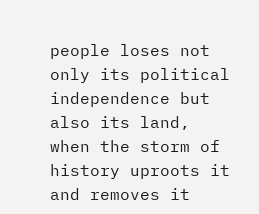people loses not only its political independence but also its land, when the storm of history uproots it and removes it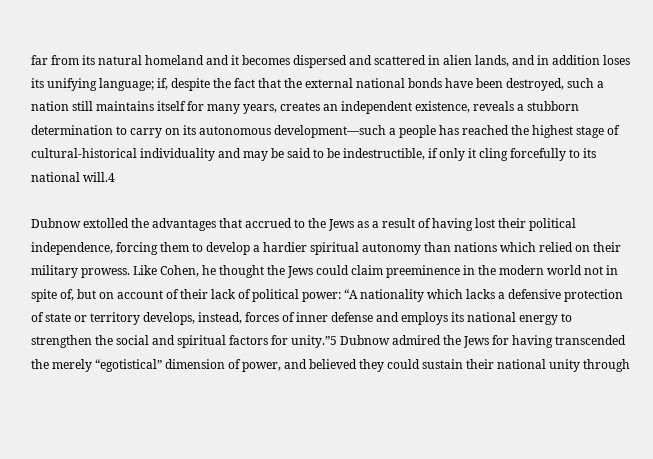far from its natural homeland and it becomes dispersed and scattered in alien lands, and in addition loses its unifying language; if, despite the fact that the external national bonds have been destroyed, such a nation still maintains itself for many years, creates an independent existence, reveals a stubborn determination to carry on its autonomous development—such a people has reached the highest stage of cultural-historical individuality and may be said to be indestructible, if only it cling forcefully to its national will.4

Dubnow extolled the advantages that accrued to the Jews as a result of having lost their political independence, forcing them to develop a hardier spiritual autonomy than nations which relied on their military prowess. Like Cohen, he thought the Jews could claim preeminence in the modern world not in spite of, but on account of their lack of political power: “A nationality which lacks a defensive protection of state or territory develops, instead, forces of inner defense and employs its national energy to strengthen the social and spiritual factors for unity.”5 Dubnow admired the Jews for having transcended the merely “egotistical” dimension of power, and believed they could sustain their national unity through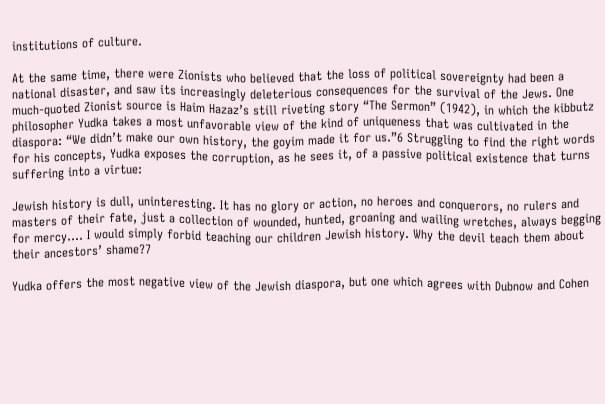institutions of culture.

At the same time, there were Zionists who believed that the loss of political sovereignty had been a national disaster, and saw its increasingly deleterious consequences for the survival of the Jews. One much-quoted Zionist source is Haim Hazaz’s still riveting story “The Sermon” (1942), in which the kibbutz philosopher Yudka takes a most unfavorable view of the kind of uniqueness that was cultivated in the diaspora: “We didn’t make our own history, the goyim made it for us.”6 Struggling to find the right words for his concepts, Yudka exposes the corruption, as he sees it, of a passive political existence that turns suffering into a virtue:

Jewish history is dull, uninteresting. It has no glory or action, no heroes and conquerors, no rulers and masters of their fate, just a collection of wounded, hunted, groaning and wailing wretches, always begging for mercy…. I would simply forbid teaching our children Jewish history. Why the devil teach them about their ancestors’ shame?7

Yudka offers the most negative view of the Jewish diaspora, but one which agrees with Dubnow and Cohen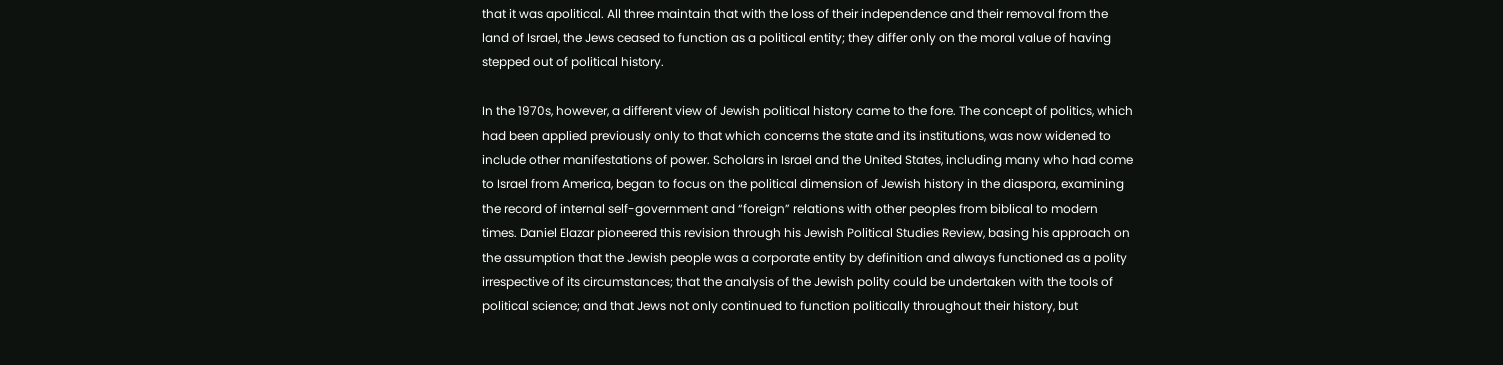that it was apolitical. All three maintain that with the loss of their independence and their removal from the land of Israel, the Jews ceased to function as a political entity; they differ only on the moral value of having stepped out of political history.

In the 1970s, however, a different view of Jewish political history came to the fore. The concept of politics, which had been applied previously only to that which concerns the state and its institutions, was now widened to include other manifestations of power. Scholars in Israel and the United States, including many who had come to Israel from America, began to focus on the political dimension of Jewish history in the diaspora, examining the record of internal self-government and “foreign” relations with other peoples from biblical to modern times. Daniel Elazar pioneered this revision through his Jewish Political Studies Review, basing his approach on the assumption that the Jewish people was a corporate entity by definition and always functioned as a polity irrespective of its circumstances; that the analysis of the Jewish polity could be undertaken with the tools of political science; and that Jews not only continued to function politically throughout their history, but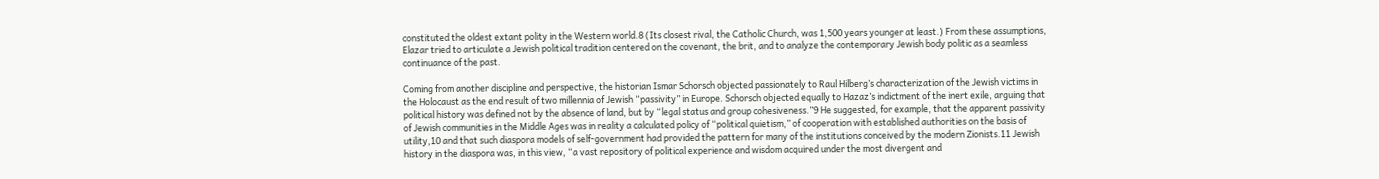constituted the oldest extant polity in the Western world.8 (Its closest rival, the Catholic Church, was 1,500 years younger at least.) From these assumptions, Elazar tried to articulate a Jewish political tradition centered on the covenant, the brit, and to analyze the contemporary Jewish body politic as a seamless continuance of the past.

Coming from another discipline and perspective, the historian Ismar Schorsch objected passionately to Raul Hilberg’s characterization of the Jewish victims in the Holocaust as the end result of two millennia of Jewish “passivity” in Europe. Schorsch objected equally to Hazaz’s indictment of the inert exile, arguing that political history was defined not by the absence of land, but by “legal status and group cohesiveness.”9 He suggested, for example, that the apparent passivity of Jewish communities in the Middle Ages was in reality a calculated policy of “political quietism,” of cooperation with established authorities on the basis of utility,10 and that such diaspora models of self-government had provided the pattern for many of the institutions conceived by the modern Zionists.11 Jewish history in the diaspora was, in this view, “a vast repository of political experience and wisdom acquired under the most divergent and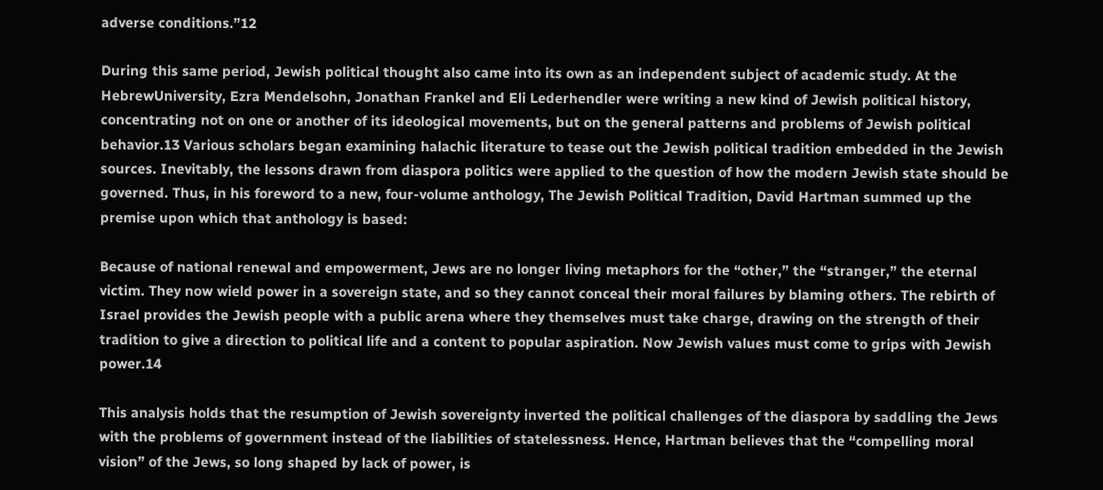adverse conditions.”12

During this same period, Jewish political thought also came into its own as an independent subject of academic study. At the HebrewUniversity, Ezra Mendelsohn, Jonathan Frankel and Eli Lederhendler were writing a new kind of Jewish political history, concentrating not on one or another of its ideological movements, but on the general patterns and problems of Jewish political behavior.13 Various scholars began examining halachic literature to tease out the Jewish political tradition embedded in the Jewish sources. Inevitably, the lessons drawn from diaspora politics were applied to the question of how the modern Jewish state should be governed. Thus, in his foreword to a new, four-volume anthology, The Jewish Political Tradition, David Hartman summed up the premise upon which that anthology is based:

Because of national renewal and empowerment, Jews are no longer living metaphors for the “other,” the “stranger,” the eternal victim. They now wield power in a sovereign state, and so they cannot conceal their moral failures by blaming others. The rebirth of Israel provides the Jewish people with a public arena where they themselves must take charge, drawing on the strength of their tradition to give a direction to political life and a content to popular aspiration. Now Jewish values must come to grips with Jewish power.14

This analysis holds that the resumption of Jewish sovereignty inverted the political challenges of the diaspora by saddling the Jews with the problems of government instead of the liabilities of statelessness. Hence, Hartman believes that the “compelling moral vision” of the Jews, so long shaped by lack of power, is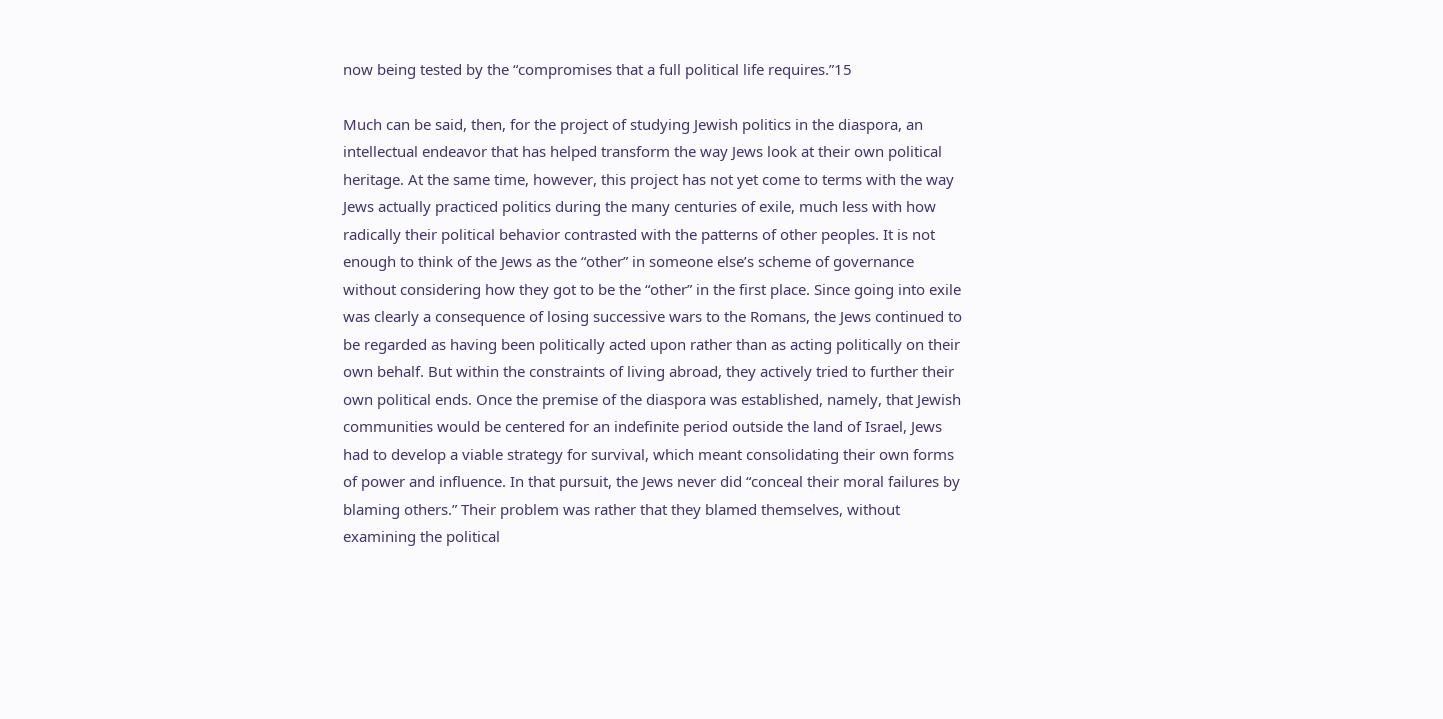now being tested by the “compromises that a full political life requires.”15

Much can be said, then, for the project of studying Jewish politics in the diaspora, an intellectual endeavor that has helped transform the way Jews look at their own political heritage. At the same time, however, this project has not yet come to terms with the way Jews actually practiced politics during the many centuries of exile, much less with how radically their political behavior contrasted with the patterns of other peoples. It is not enough to think of the Jews as the “other” in someone else’s scheme of governance without considering how they got to be the “other” in the first place. Since going into exile was clearly a consequence of losing successive wars to the Romans, the Jews continued to be regarded as having been politically acted upon rather than as acting politically on their own behalf. But within the constraints of living abroad, they actively tried to further their own political ends. Once the premise of the diaspora was established, namely, that Jewish communities would be centered for an indefinite period outside the land of Israel, Jews had to develop a viable strategy for survival, which meant consolidating their own forms of power and influence. In that pursuit, the Jews never did “conceal their moral failures by blaming others.” Their problem was rather that they blamed themselves, without examining the political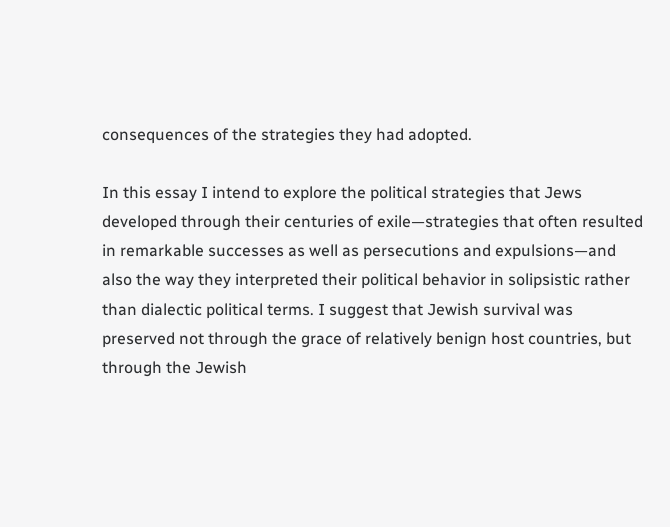consequences of the strategies they had adopted.

In this essay I intend to explore the political strategies that Jews developed through their centuries of exile—strategies that often resulted in remarkable successes as well as persecutions and expulsions—and also the way they interpreted their political behavior in solipsistic rather than dialectic political terms. I suggest that Jewish survival was preserved not through the grace of relatively benign host countries, but through the Jewish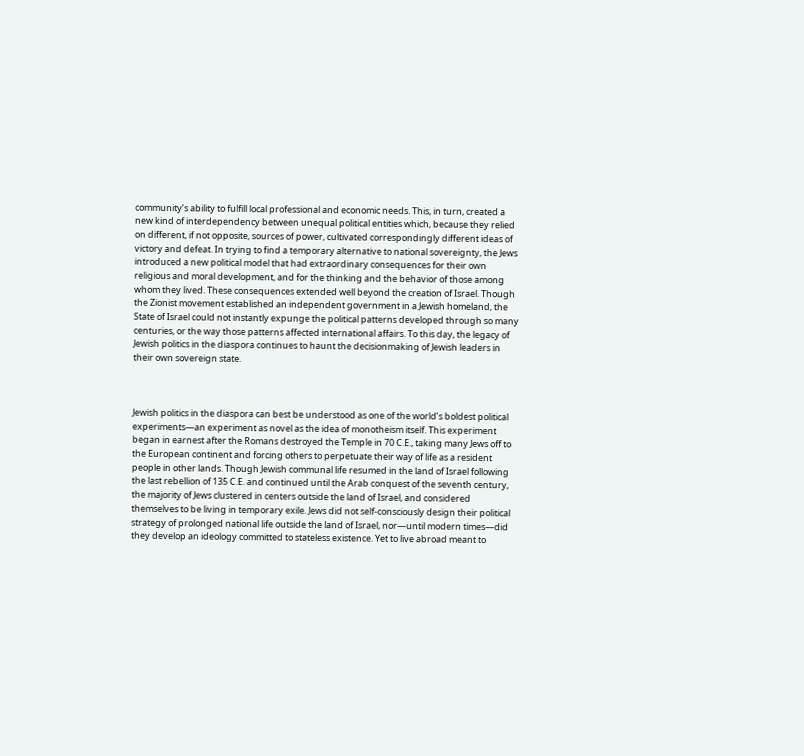community’s ability to fulfill local professional and economic needs. This, in turn, created a new kind of interdependency between unequal political entities which, because they relied on different, if not opposite, sources of power, cultivated correspondingly different ideas of victory and defeat. In trying to find a temporary alternative to national sovereignty, the Jews introduced a new political model that had extraordinary consequences for their own religious and moral development, and for the thinking and the behavior of those among whom they lived. These consequences extended well beyond the creation of Israel. Though the Zionist movement established an independent government in a Jewish homeland, the State of Israel could not instantly expunge the political patterns developed through so many centuries, or the way those patterns affected international affairs. To this day, the legacy of Jewish politics in the diaspora continues to haunt the decisionmaking of Jewish leaders in their own sovereign state.



Jewish politics in the diaspora can best be understood as one of the world’s boldest political experiments—an experiment as novel as the idea of monotheism itself. This experiment began in earnest after the Romans destroyed the Temple in 70 C.E., taking many Jews off to the European continent and forcing others to perpetuate their way of life as a resident people in other lands. Though Jewish communal life resumed in the land of Israel following the last rebellion of 135 C.E. and continued until the Arab conquest of the seventh century, the majority of Jews clustered in centers outside the land of Israel, and considered themselves to be living in temporary exile. Jews did not self-consciously design their political strategy of prolonged national life outside the land of Israel, nor—until modern times—did they develop an ideology committed to stateless existence. Yet to live abroad meant to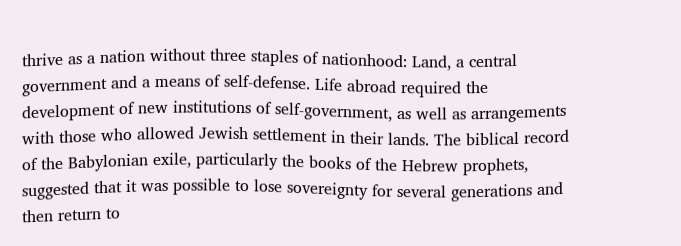thrive as a nation without three staples of nationhood: Land, a central government and a means of self-defense. Life abroad required the development of new institutions of self-government, as well as arrangements with those who allowed Jewish settlement in their lands. The biblical record of the Babylonian exile, particularly the books of the Hebrew prophets, suggested that it was possible to lose sovereignty for several generations and then return to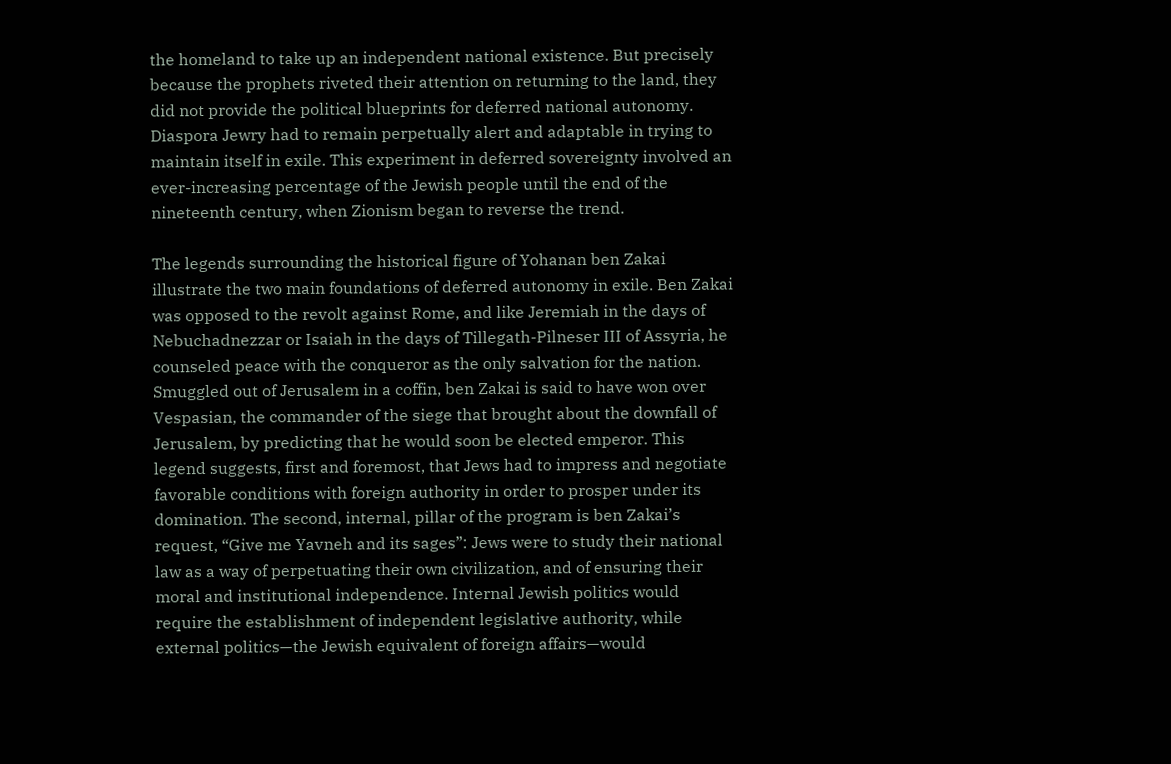the homeland to take up an independent national existence. But precisely because the prophets riveted their attention on returning to the land, they did not provide the political blueprints for deferred national autonomy. Diaspora Jewry had to remain perpetually alert and adaptable in trying to maintain itself in exile. This experiment in deferred sovereignty involved an ever-increasing percentage of the Jewish people until the end of the nineteenth century, when Zionism began to reverse the trend.

The legends surrounding the historical figure of Yohanan ben Zakai illustrate the two main foundations of deferred autonomy in exile. Ben Zakai was opposed to the revolt against Rome, and like Jeremiah in the days of Nebuchadnezzar or Isaiah in the days of Tillegath-Pilneser III of Assyria, he counseled peace with the conqueror as the only salvation for the nation. Smuggled out of Jerusalem in a coffin, ben Zakai is said to have won over Vespasian, the commander of the siege that brought about the downfall of Jerusalem, by predicting that he would soon be elected emperor. This legend suggests, first and foremost, that Jews had to impress and negotiate favorable conditions with foreign authority in order to prosper under its domination. The second, internal, pillar of the program is ben Zakai’s request, “Give me Yavneh and its sages”: Jews were to study their national law as a way of perpetuating their own civilization, and of ensuring their moral and institutional independence. Internal Jewish politics would require the establishment of independent legislative authority, while external politics—the Jewish equivalent of foreign affairs—would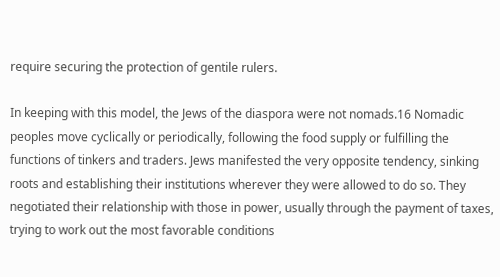require securing the protection of gentile rulers.

In keeping with this model, the Jews of the diaspora were not nomads.16 Nomadic peoples move cyclically or periodically, following the food supply or fulfilling the functions of tinkers and traders. Jews manifested the very opposite tendency, sinking roots and establishing their institutions wherever they were allowed to do so. They negotiated their relationship with those in power, usually through the payment of taxes, trying to work out the most favorable conditions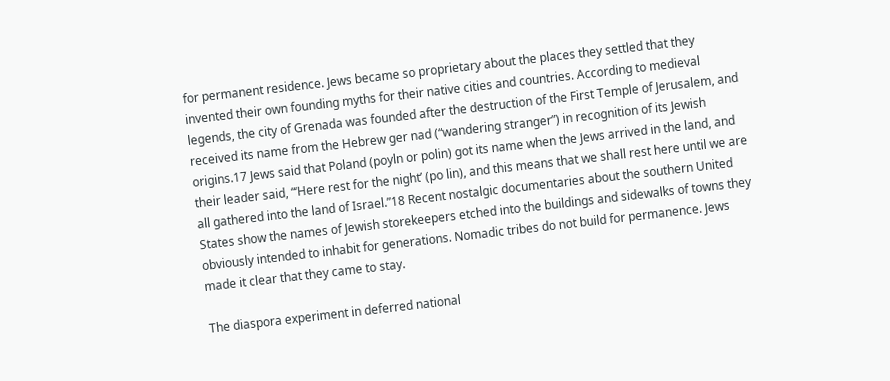for permanent residence. Jews became so proprietary about the places they settled that they invented their own founding myths for their native cities and countries. According to medieval legends, the city of Grenada was founded after the destruction of the First Temple of Jerusalem, and received its name from the Hebrew ger nad (“wandering stranger”) in recognition of its Jewish origins.17 Jews said that Poland (poyln or polin) got its name when the Jews arrived in the land, and their leader said, “‘Here rest for the night’ (po lin), and this means that we shall rest here until we are all gathered into the land of Israel.”18 Recent nostalgic documentaries about the southern United States show the names of Jewish storekeepers etched into the buildings and sidewalks of towns they obviously intended to inhabit for generations. Nomadic tribes do not build for permanence. Jews made it clear that they came to stay.

The diaspora experiment in deferred national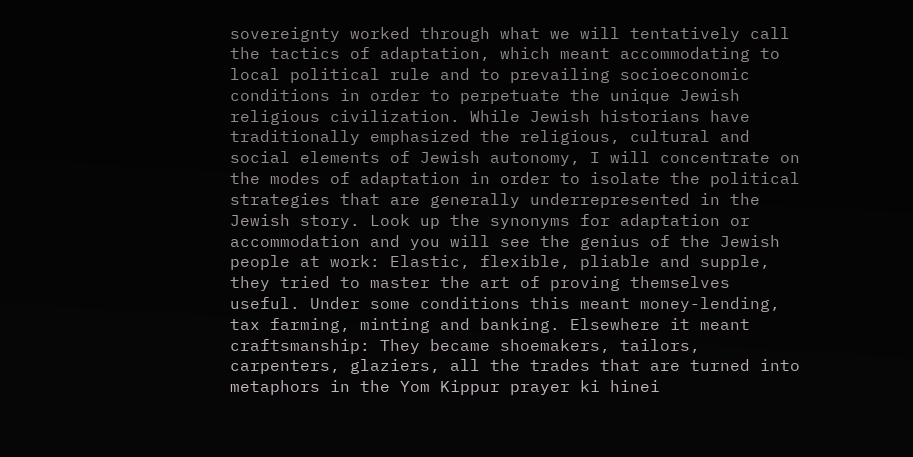sovereignty worked through what we will tentatively call the tactics of adaptation, which meant accommodating to local political rule and to prevailing socioeconomic conditions in order to perpetuate the unique Jewish religious civilization. While Jewish historians have traditionally emphasized the religious, cultural and social elements of Jewish autonomy, I will concentrate on the modes of adaptation in order to isolate the political strategies that are generally underrepresented in the Jewish story. Look up the synonyms for adaptation or accommodation and you will see the genius of the Jewish people at work: Elastic, flexible, pliable and supple, they tried to master the art of proving themselves useful. Under some conditions this meant money-lending, tax farming, minting and banking. Elsewhere it meant craftsmanship: They became shoemakers, tailors, carpenters, glaziers, all the trades that are turned into metaphors in the Yom Kippur prayer ki hinei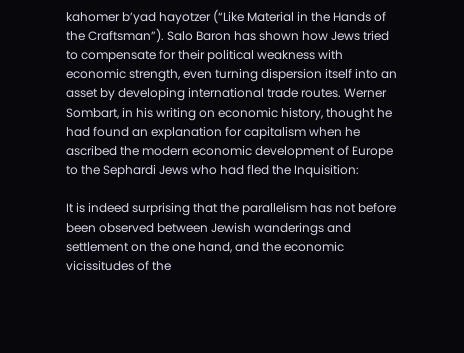kahomer b’yad hayotzer (“Like Material in the Hands of the Craftsman”). Salo Baron has shown how Jews tried to compensate for their political weakness with economic strength, even turning dispersion itself into an asset by developing international trade routes. Werner Sombart, in his writing on economic history, thought he had found an explanation for capitalism when he ascribed the modern economic development of Europe to the Sephardi Jews who had fled the Inquisition:

It is indeed surprising that the parallelism has not before been observed between Jewish wanderings and settlement on the one hand, and the economic vicissitudes of the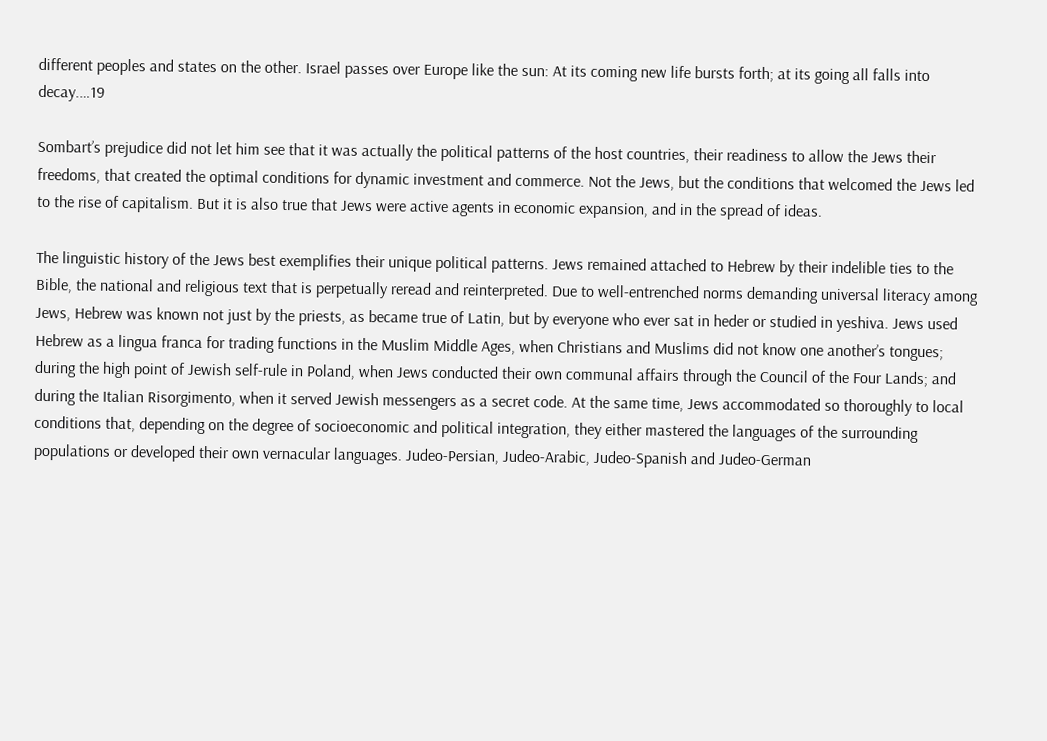different peoples and states on the other. Israel passes over Europe like the sun: At its coming new life bursts forth; at its going all falls into decay.…19

Sombart’s prejudice did not let him see that it was actually the political patterns of the host countries, their readiness to allow the Jews their freedoms, that created the optimal conditions for dynamic investment and commerce. Not the Jews, but the conditions that welcomed the Jews led to the rise of capitalism. But it is also true that Jews were active agents in economic expansion, and in the spread of ideas.

The linguistic history of the Jews best exemplifies their unique political patterns. Jews remained attached to Hebrew by their indelible ties to the Bible, the national and religious text that is perpetually reread and reinterpreted. Due to well-entrenched norms demanding universal literacy among Jews, Hebrew was known not just by the priests, as became true of Latin, but by everyone who ever sat in heder or studied in yeshiva. Jews used Hebrew as a lingua franca for trading functions in the Muslim Middle Ages, when Christians and Muslims did not know one another’s tongues; during the high point of Jewish self-rule in Poland, when Jews conducted their own communal affairs through the Council of the Four Lands; and during the Italian Risorgimento, when it served Jewish messengers as a secret code. At the same time, Jews accommodated so thoroughly to local conditions that, depending on the degree of socioeconomic and political integration, they either mastered the languages of the surrounding populations or developed their own vernacular languages. Judeo-Persian, Judeo-Arabic, Judeo-Spanish and Judeo-German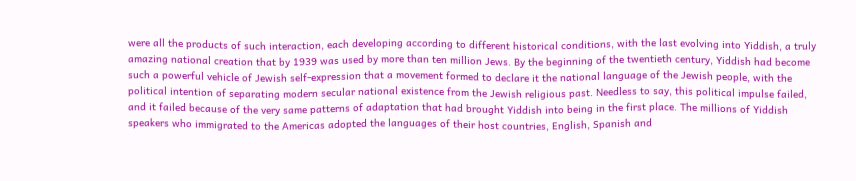were all the products of such interaction, each developing according to different historical conditions, with the last evolving into Yiddish, a truly amazing national creation that by 1939 was used by more than ten million Jews. By the beginning of the twentieth century, Yiddish had become such a powerful vehicle of Jewish self-expression that a movement formed to declare it the national language of the Jewish people, with the political intention of separating modern secular national existence from the Jewish religious past. Needless to say, this political impulse failed, and it failed because of the very same patterns of adaptation that had brought Yiddish into being in the first place. The millions of Yiddish speakers who immigrated to the Americas adopted the languages of their host countries, English, Spanish and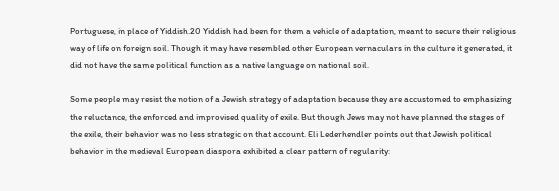Portuguese, in place of Yiddish.20 Yiddish had been for them a vehicle of adaptation, meant to secure their religious way of life on foreign soil. Though it may have resembled other European vernaculars in the culture it generated, it did not have the same political function as a native language on national soil.

Some people may resist the notion of a Jewish strategy of adaptation because they are accustomed to emphasizing the reluctance, the enforced and improvised quality of exile. But though Jews may not have planned the stages of the exile, their behavior was no less strategic on that account. Eli Lederhendler points out that Jewish political behavior in the medieval European diaspora exhibited a clear pattern of regularity: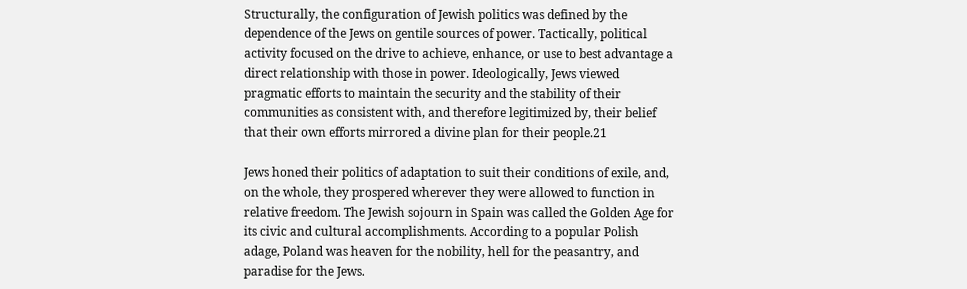Structurally, the configuration of Jewish politics was defined by the dependence of the Jews on gentile sources of power. Tactically, political activity focused on the drive to achieve, enhance, or use to best advantage a direct relationship with those in power. Ideologically, Jews viewed pragmatic efforts to maintain the security and the stability of their communities as consistent with, and therefore legitimized by, their belief that their own efforts mirrored a divine plan for their people.21

Jews honed their politics of adaptation to suit their conditions of exile, and, on the whole, they prospered wherever they were allowed to function in relative freedom. The Jewish sojourn in Spain was called the Golden Age for its civic and cultural accomplishments. According to a popular Polish adage, Poland was heaven for the nobility, hell for the peasantry, and paradise for the Jews.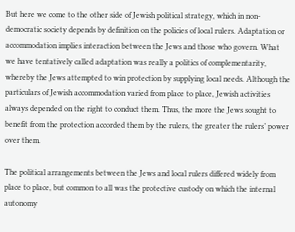But here we come to the other side of Jewish political strategy, which in non-democratic society depends by definition on the policies of local rulers. Adaptation or accommodation implies interaction between the Jews and those who govern. What we have tentatively called adaptation was really a politics of complementarity, whereby the Jews attempted to win protection by supplying local needs. Although the particulars of Jewish accommodation varied from place to place, Jewish activities always depended on the right to conduct them. Thus, the more the Jews sought to benefit from the protection accorded them by the rulers, the greater the rulers’ power over them.

The political arrangements between the Jews and local rulers differed widely from place to place, but common to all was the protective custody on which the internal autonomy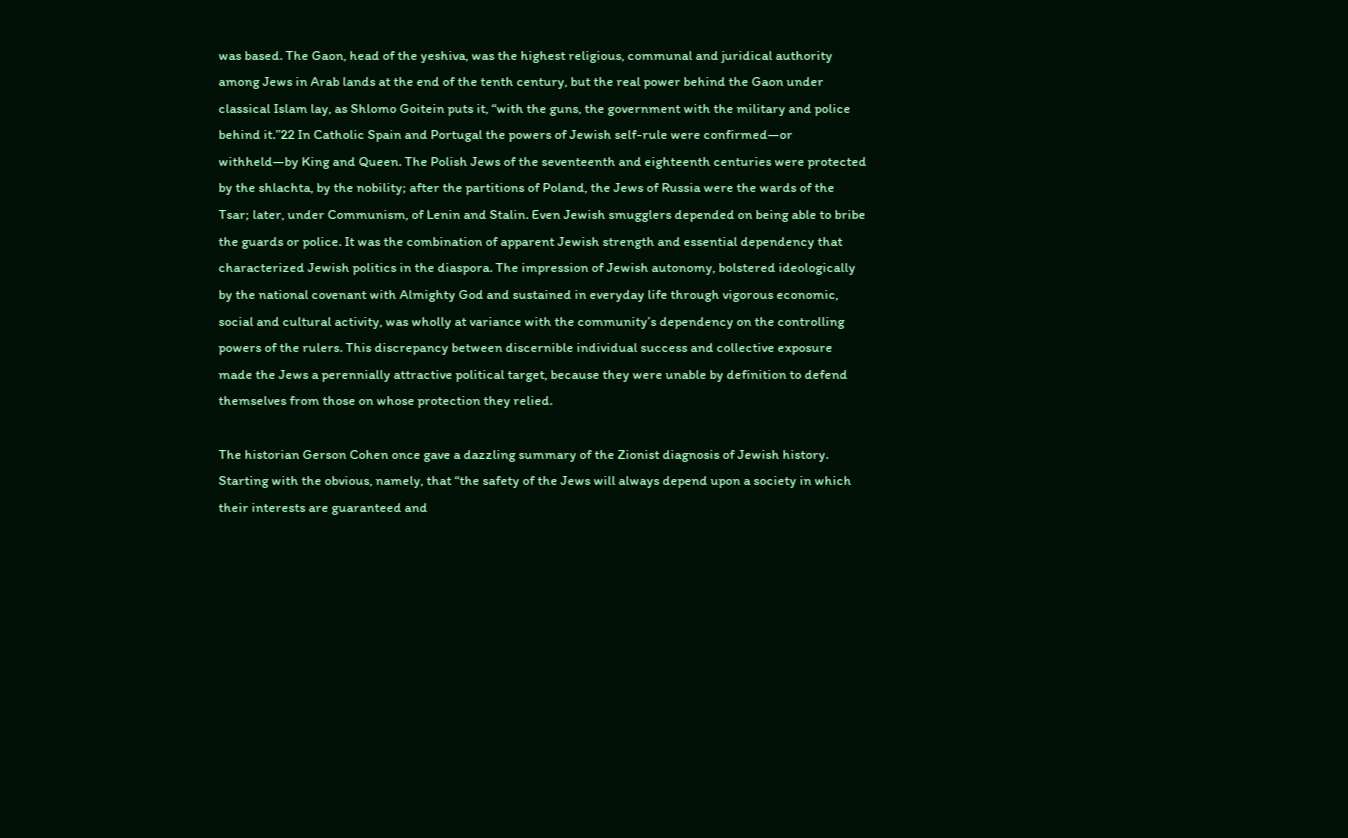was based. The Gaon, head of the yeshiva, was the highest religious, communal and juridical authority among Jews in Arab lands at the end of the tenth century, but the real power behind the Gaon under classical Islam lay, as Shlomo Goitein puts it, “with the guns, the government with the military and police behind it.”22 In Catholic Spain and Portugal the powers of Jewish self-rule were confirmed—or withheld—by King and Queen. The Polish Jews of the seventeenth and eighteenth centuries were protected by the shlachta, by the nobility; after the partitions of Poland, the Jews of Russia were the wards of the Tsar; later, under Communism, of Lenin and Stalin. Even Jewish smugglers depended on being able to bribe the guards or police. It was the combination of apparent Jewish strength and essential dependency that characterized Jewish politics in the diaspora. The impression of Jewish autonomy, bolstered ideologically by the national covenant with Almighty God and sustained in everyday life through vigorous economic, social and cultural activity, was wholly at variance with the community’s dependency on the controlling powers of the rulers. This discrepancy between discernible individual success and collective exposure made the Jews a perennially attractive political target, because they were unable by definition to defend themselves from those on whose protection they relied.

The historian Gerson Cohen once gave a dazzling summary of the Zionist diagnosis of Jewish history. Starting with the obvious, namely, that “the safety of the Jews will always depend upon a society in which their interests are guaranteed and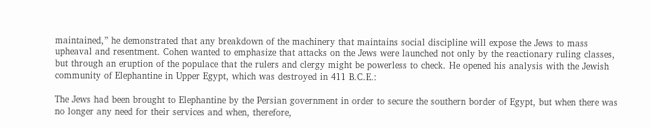maintained,” he demonstrated that any breakdown of the machinery that maintains social discipline will expose the Jews to mass upheaval and resentment. Cohen wanted to emphasize that attacks on the Jews were launched not only by the reactionary ruling classes, but through an eruption of the populace that the rulers and clergy might be powerless to check. He opened his analysis with the Jewish community of Elephantine in Upper Egypt, which was destroyed in 411 B.C.E.:

The Jews had been brought to Elephantine by the Persian government in order to secure the southern border of Egypt, but when there was no longer any need for their services and when, therefore,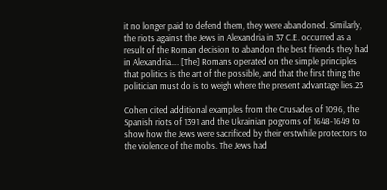it no longer paid to defend them, they were abandoned. Similarly, the riots against the Jews in Alexandria in 37 C.E. occurred as a result of the Roman decision to abandon the best friends they had in Alexandria…. [The] Romans operated on the simple principles that politics is the art of the possible, and that the first thing the politician must do is to weigh where the present advantage lies.23

Cohen cited additional examples from the Crusades of 1096, the Spanish riots of 1391 and the Ukrainian pogroms of 1648-1649 to show how the Jews were sacrificed by their erstwhile protectors to the violence of the mobs. The Jews had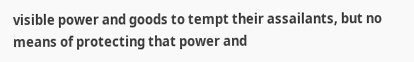visible power and goods to tempt their assailants, but no means of protecting that power and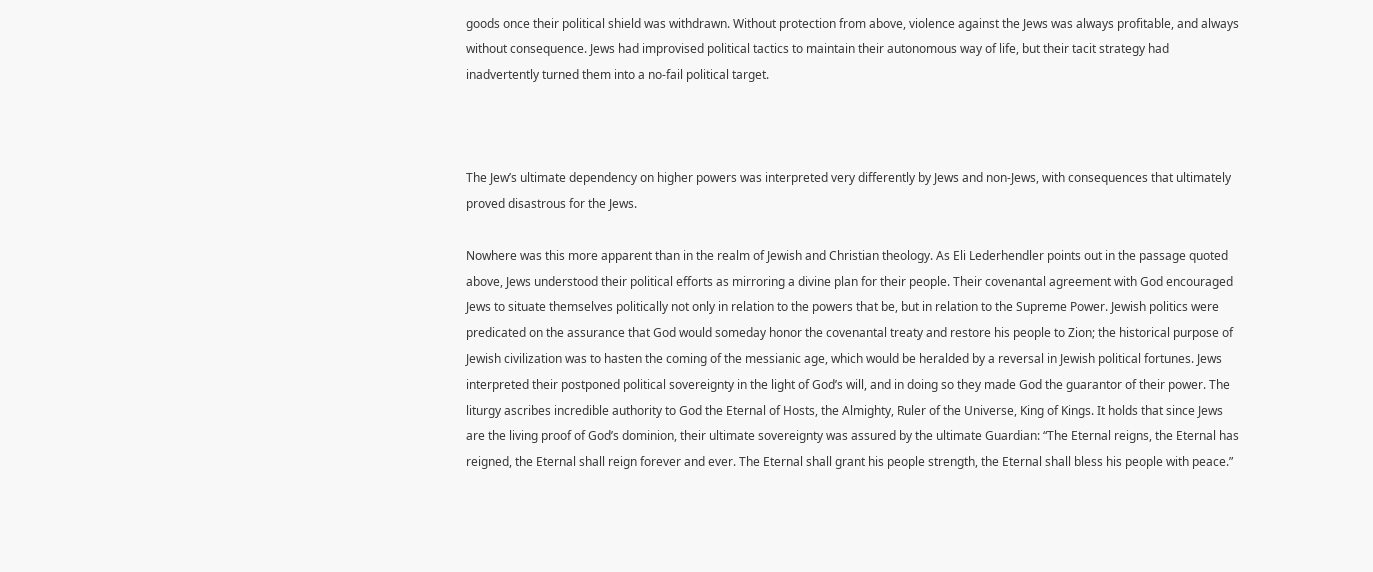goods once their political shield was withdrawn. Without protection from above, violence against the Jews was always profitable, and always without consequence. Jews had improvised political tactics to maintain their autonomous way of life, but their tacit strategy had inadvertently turned them into a no-fail political target.



The Jew’s ultimate dependency on higher powers was interpreted very differently by Jews and non-Jews, with consequences that ultimately proved disastrous for the Jews.

Nowhere was this more apparent than in the realm of Jewish and Christian theology. As Eli Lederhendler points out in the passage quoted above, Jews understood their political efforts as mirroring a divine plan for their people. Their covenantal agreement with God encouraged Jews to situate themselves politically not only in relation to the powers that be, but in relation to the Supreme Power. Jewish politics were predicated on the assurance that God would someday honor the covenantal treaty and restore his people to Zion; the historical purpose of Jewish civilization was to hasten the coming of the messianic age, which would be heralded by a reversal in Jewish political fortunes. Jews interpreted their postponed political sovereignty in the light of God’s will, and in doing so they made God the guarantor of their power. The liturgy ascribes incredible authority to God the Eternal of Hosts, the Almighty, Ruler of the Universe, King of Kings. It holds that since Jews are the living proof of God’s dominion, their ultimate sovereignty was assured by the ultimate Guardian: “The Eternal reigns, the Eternal has reigned, the Eternal shall reign forever and ever. The Eternal shall grant his people strength, the Eternal shall bless his people with peace.”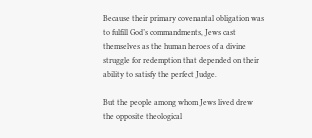Because their primary covenantal obligation was to fulfill God’s commandments, Jews cast themselves as the human heroes of a divine struggle for redemption that depended on their ability to satisfy the perfect Judge.

But the people among whom Jews lived drew the opposite theological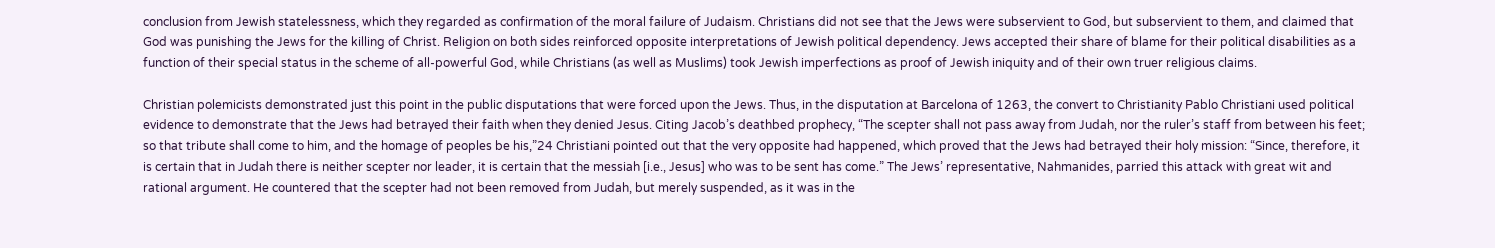conclusion from Jewish statelessness, which they regarded as confirmation of the moral failure of Judaism. Christians did not see that the Jews were subservient to God, but subservient to them, and claimed that God was punishing the Jews for the killing of Christ. Religion on both sides reinforced opposite interpretations of Jewish political dependency. Jews accepted their share of blame for their political disabilities as a function of their special status in the scheme of all-powerful God, while Christians (as well as Muslims) took Jewish imperfections as proof of Jewish iniquity and of their own truer religious claims.

Christian polemicists demonstrated just this point in the public disputations that were forced upon the Jews. Thus, in the disputation at Barcelona of 1263, the convert to Christianity Pablo Christiani used political evidence to demonstrate that the Jews had betrayed their faith when they denied Jesus. Citing Jacob’s deathbed prophecy, “The scepter shall not pass away from Judah, nor the ruler’s staff from between his feet; so that tribute shall come to him, and the homage of peoples be his,”24 Christiani pointed out that the very opposite had happened, which proved that the Jews had betrayed their holy mission: “Since, therefore, it is certain that in Judah there is neither scepter nor leader, it is certain that the messiah [i.e., Jesus] who was to be sent has come.” The Jews’ representative, Nahmanides, parried this attack with great wit and rational argument. He countered that the scepter had not been removed from Judah, but merely suspended, as it was in the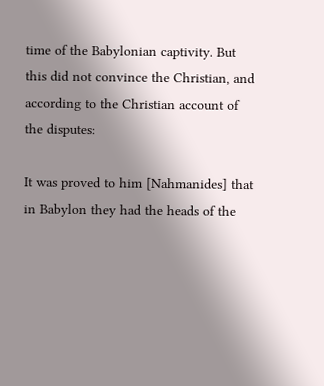time of the Babylonian captivity. But this did not convince the Christian, and according to the Christian account of the disputes:

It was proved to him [Nahmanides] that in Babylon they had the heads of the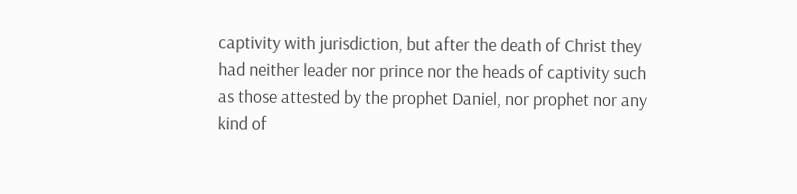captivity with jurisdiction, but after the death of Christ they had neither leader nor prince nor the heads of captivity such as those attested by the prophet Daniel, nor prophet nor any kind of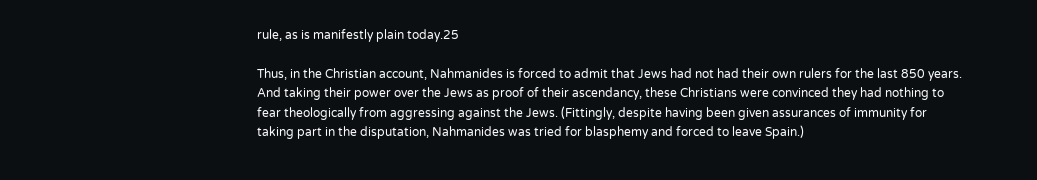rule, as is manifestly plain today.25

Thus, in the Christian account, Nahmanides is forced to admit that Jews had not had their own rulers for the last 850 years. And taking their power over the Jews as proof of their ascendancy, these Christians were convinced they had nothing to fear theologically from aggressing against the Jews. (Fittingly, despite having been given assurances of immunity for taking part in the disputation, Nahmanides was tried for blasphemy and forced to leave Spain.)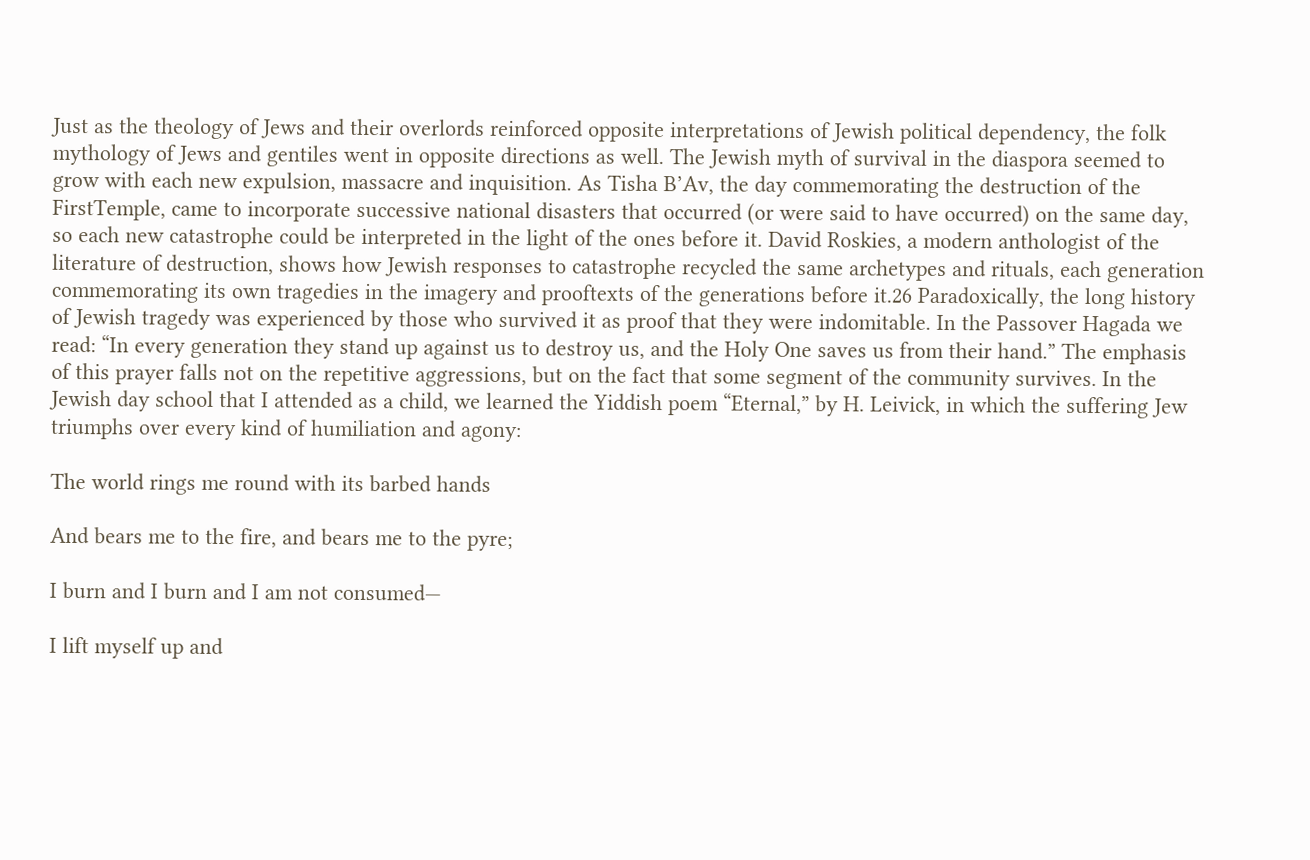Just as the theology of Jews and their overlords reinforced opposite interpretations of Jewish political dependency, the folk mythology of Jews and gentiles went in opposite directions as well. The Jewish myth of survival in the diaspora seemed to grow with each new expulsion, massacre and inquisition. As Tisha B’Av, the day commemorating the destruction of the FirstTemple, came to incorporate successive national disasters that occurred (or were said to have occurred) on the same day, so each new catastrophe could be interpreted in the light of the ones before it. David Roskies, a modern anthologist of the literature of destruction, shows how Jewish responses to catastrophe recycled the same archetypes and rituals, each generation commemorating its own tragedies in the imagery and prooftexts of the generations before it.26 Paradoxically, the long history of Jewish tragedy was experienced by those who survived it as proof that they were indomitable. In the Passover Hagada we read: “In every generation they stand up against us to destroy us, and the Holy One saves us from their hand.” The emphasis of this prayer falls not on the repetitive aggressions, but on the fact that some segment of the community survives. In the Jewish day school that I attended as a child, we learned the Yiddish poem “Eternal,” by H. Leivick, in which the suffering Jew triumphs over every kind of humiliation and agony:

The world rings me round with its barbed hands

And bears me to the fire, and bears me to the pyre;

I burn and I burn and I am not consumed—

I lift myself up and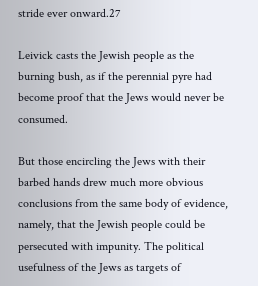stride ever onward.27

Leivick casts the Jewish people as the burning bush, as if the perennial pyre had become proof that the Jews would never be consumed.

But those encircling the Jews with their barbed hands drew much more obvious conclusions from the same body of evidence, namely, that the Jewish people could be persecuted with impunity. The political usefulness of the Jews as targets of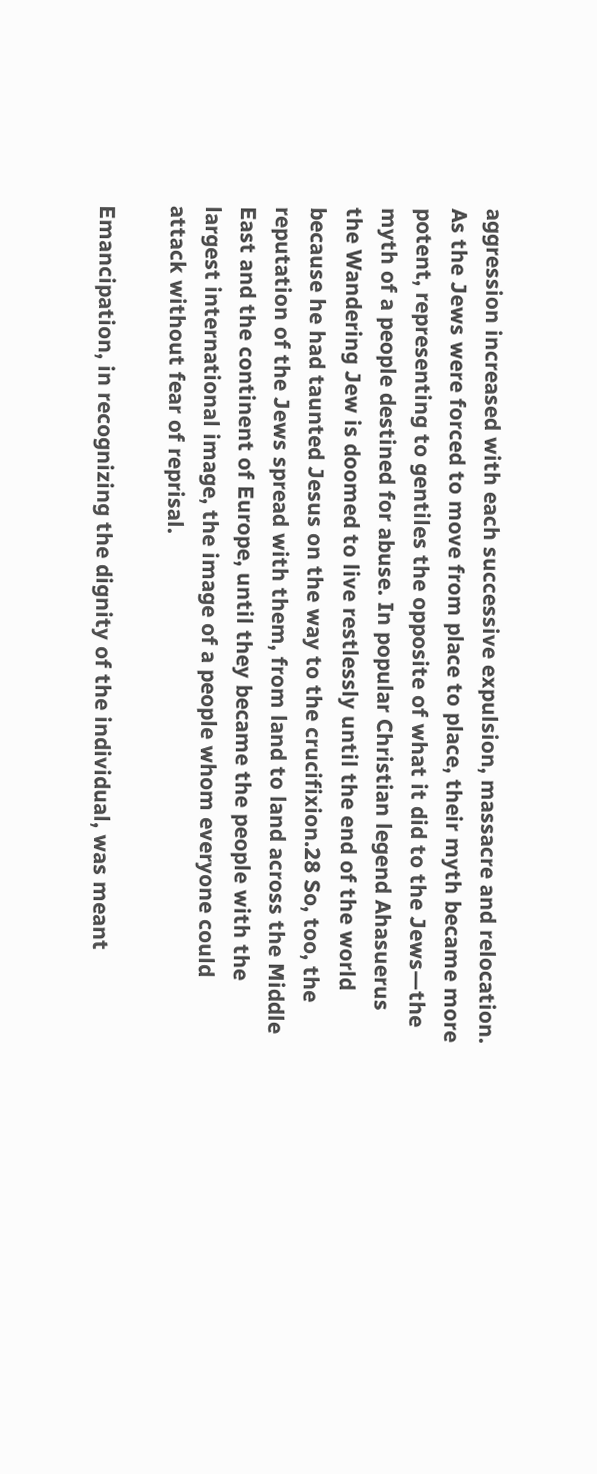aggression increased with each successive expulsion, massacre and relocation. As the Jews were forced to move from place to place, their myth became more potent, representing to gentiles the opposite of what it did to the Jews—the myth of a people destined for abuse. In popular Christian legend Ahasuerus the Wandering Jew is doomed to live restlessly until the end of the world because he had taunted Jesus on the way to the crucifixion.28 So, too, the reputation of the Jews spread with them, from land to land across the Middle East and the continent of Europe, until they became the people with the largest international image, the image of a people whom everyone could attack without fear of reprisal.

Emancipation, in recognizing the dignity of the individual, was meant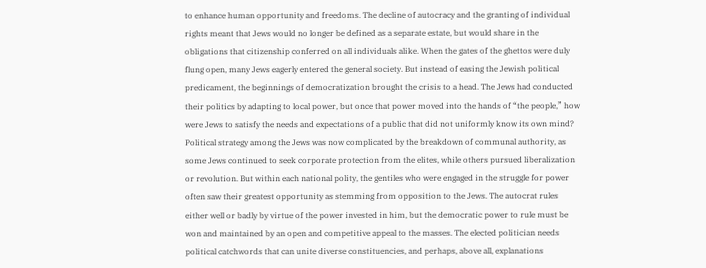to enhance human opportunity and freedoms. The decline of autocracy and the granting of individual rights meant that Jews would no longer be defined as a separate estate, but would share in the obligations that citizenship conferred on all individuals alike. When the gates of the ghettos were duly flung open, many Jews eagerly entered the general society. But instead of easing the Jewish political predicament, the beginnings of democratization brought the crisis to a head. The Jews had conducted their politics by adapting to local power, but once that power moved into the hands of “the people,” how were Jews to satisfy the needs and expectations of a public that did not uniformly know its own mind? Political strategy among the Jews was now complicated by the breakdown of communal authority, as some Jews continued to seek corporate protection from the elites, while others pursued liberalization or revolution. But within each national polity, the gentiles who were engaged in the struggle for power often saw their greatest opportunity as stemming from opposition to the Jews. The autocrat rules either well or badly by virtue of the power invested in him, but the democratic power to rule must be won and maintained by an open and competitive appeal to the masses. The elected politician needs political catchwords that can unite diverse constituencies, and perhaps, above all, explanations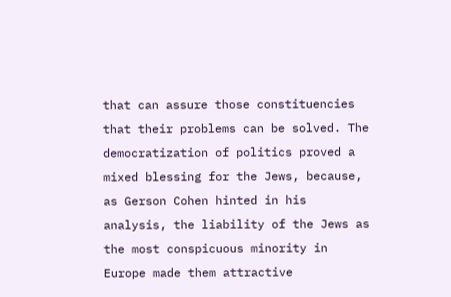that can assure those constituencies that their problems can be solved. The democratization of politics proved a mixed blessing for the Jews, because, as Gerson Cohen hinted in his analysis, the liability of the Jews as the most conspicuous minority in Europe made them attractive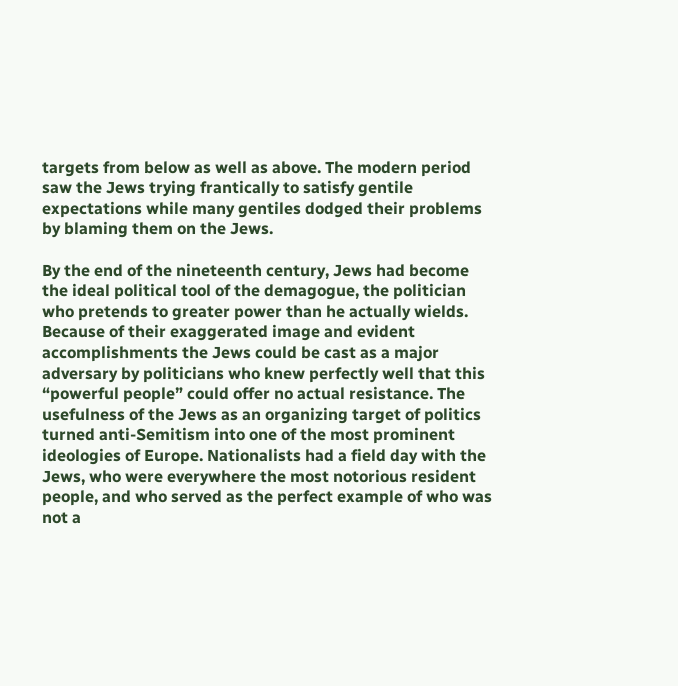targets from below as well as above. The modern period saw the Jews trying frantically to satisfy gentile expectations while many gentiles dodged their problems by blaming them on the Jews.

By the end of the nineteenth century, Jews had become the ideal political tool of the demagogue, the politician who pretends to greater power than he actually wields. Because of their exaggerated image and evident accomplishments the Jews could be cast as a major adversary by politicians who knew perfectly well that this “powerful people” could offer no actual resistance. The usefulness of the Jews as an organizing target of politics turned anti-Semitism into one of the most prominent ideologies of Europe. Nationalists had a field day with the Jews, who were everywhere the most notorious resident people, and who served as the perfect example of who was not a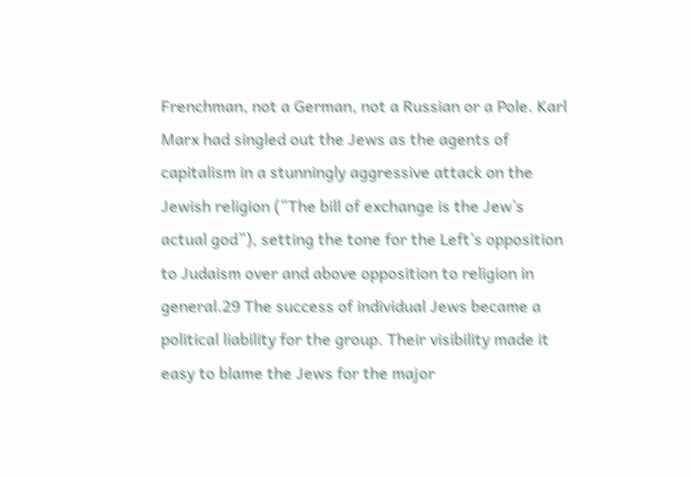Frenchman, not a German, not a Russian or a Pole. Karl Marx had singled out the Jews as the agents of capitalism in a stunningly aggressive attack on the Jewish religion (“The bill of exchange is the Jew’s actual god”), setting the tone for the Left’s opposition to Judaism over and above opposition to religion in general.29 The success of individual Jews became a political liability for the group. Their visibility made it easy to blame the Jews for the major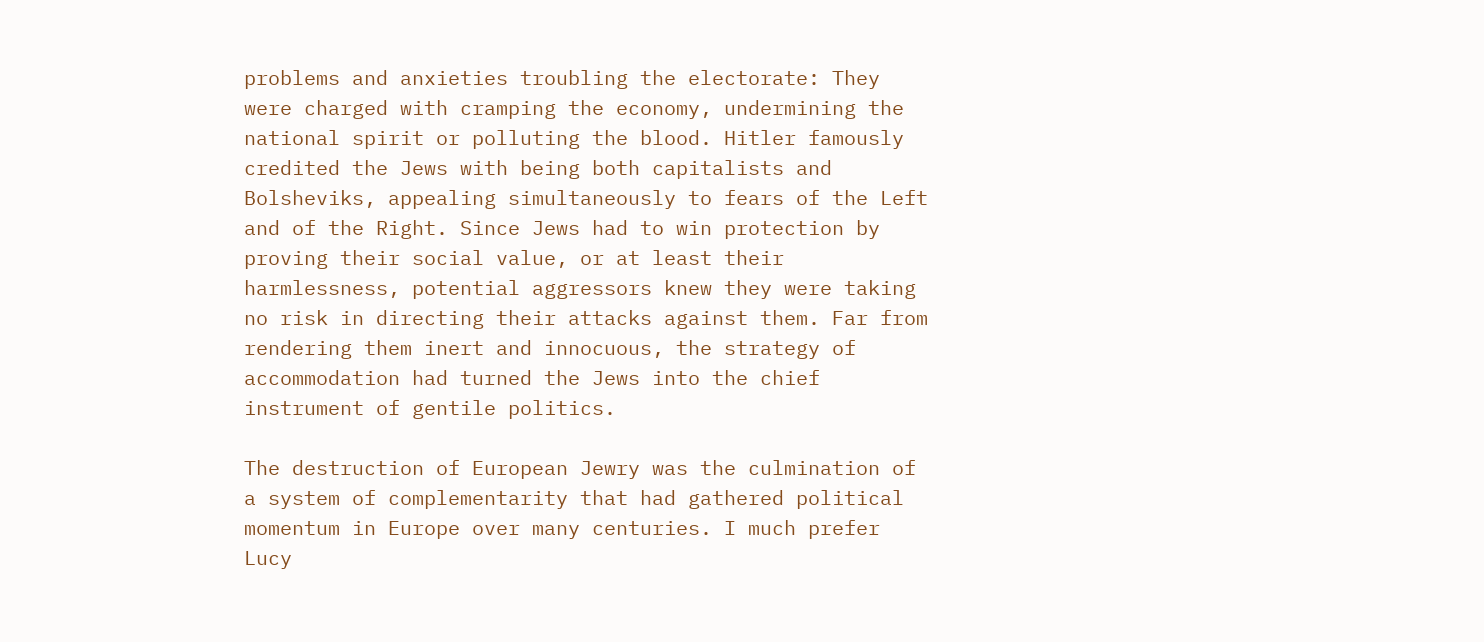problems and anxieties troubling the electorate: They were charged with cramping the economy, undermining the national spirit or polluting the blood. Hitler famously credited the Jews with being both capitalists and Bolsheviks, appealing simultaneously to fears of the Left and of the Right. Since Jews had to win protection by proving their social value, or at least their harmlessness, potential aggressors knew they were taking no risk in directing their attacks against them. Far from rendering them inert and innocuous, the strategy of accommodation had turned the Jews into the chief instrument of gentile politics.

The destruction of European Jewry was the culmination of a system of complementarity that had gathered political momentum in Europe over many centuries. I much prefer Lucy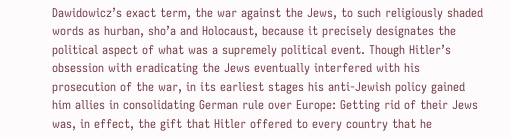Dawidowicz’s exact term, the war against the Jews, to such religiously shaded words as hurban, sho’a and Holocaust, because it precisely designates the political aspect of what was a supremely political event. Though Hitler’s obsession with eradicating the Jews eventually interfered with his prosecution of the war, in its earliest stages his anti-Jewish policy gained him allies in consolidating German rule over Europe: Getting rid of their Jews was, in effect, the gift that Hitler offered to every country that he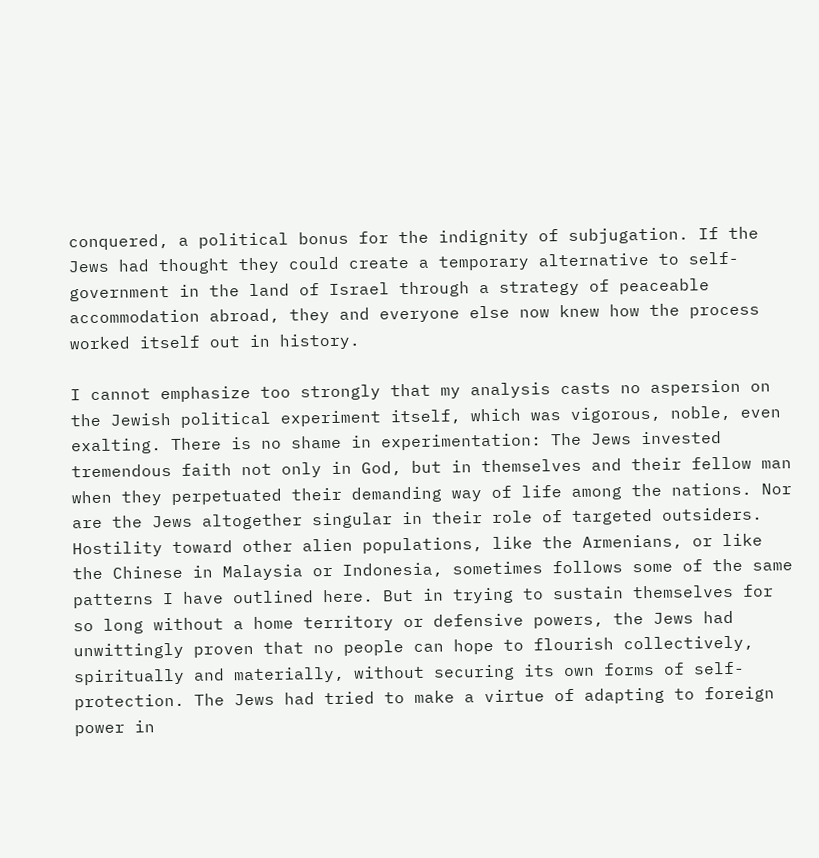conquered, a political bonus for the indignity of subjugation. If the Jews had thought they could create a temporary alternative to self-government in the land of Israel through a strategy of peaceable accommodation abroad, they and everyone else now knew how the process worked itself out in history.

I cannot emphasize too strongly that my analysis casts no aspersion on the Jewish political experiment itself, which was vigorous, noble, even exalting. There is no shame in experimentation: The Jews invested tremendous faith not only in God, but in themselves and their fellow man when they perpetuated their demanding way of life among the nations. Nor are the Jews altogether singular in their role of targeted outsiders. Hostility toward other alien populations, like the Armenians, or like the Chinese in Malaysia or Indonesia, sometimes follows some of the same patterns I have outlined here. But in trying to sustain themselves for so long without a home territory or defensive powers, the Jews had unwittingly proven that no people can hope to flourish collectively, spiritually and materially, without securing its own forms of self-protection. The Jews had tried to make a virtue of adapting to foreign power in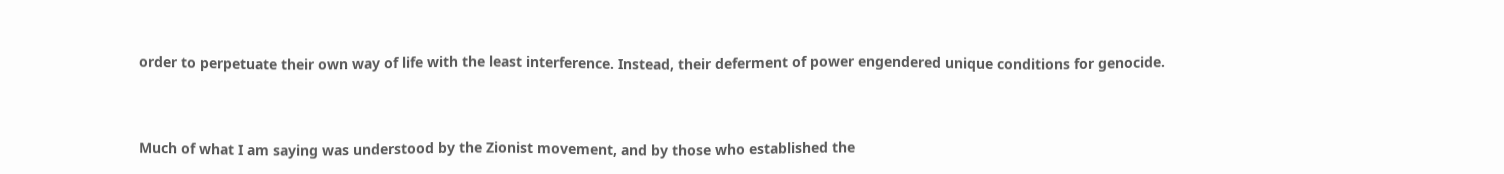order to perpetuate their own way of life with the least interference. Instead, their deferment of power engendered unique conditions for genocide.



Much of what I am saying was understood by the Zionist movement, and by those who established the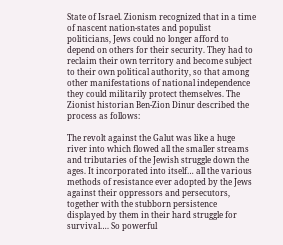State of Israel. Zionism recognized that in a time of nascent nation-states and populist politicians, Jews could no longer afford to depend on others for their security. They had to reclaim their own territory and become subject to their own political authority, so that among other manifestations of national independence they could militarily protect themselves. The Zionist historian Ben-Zion Dinur described the process as follows:

The revolt against the Galut was like a huge river into which flowed all the smaller streams and tributaries of the Jewish struggle down the ages. It incorporated into itself… all the various methods of resistance ever adopted by the Jews against their oppressors and persecutors, together with the stubborn persistence displayed by them in their hard struggle for survival…. So powerful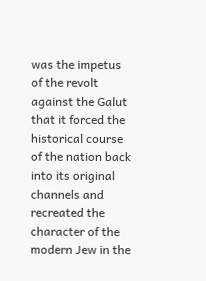was the impetus of the revolt against the Galut that it forced the historical course of the nation back into its original channels and recreated the character of the modern Jew in the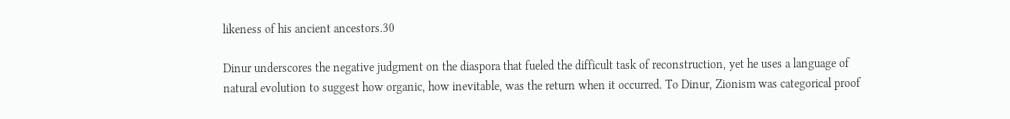likeness of his ancient ancestors.30

Dinur underscores the negative judgment on the diaspora that fueled the difficult task of reconstruction, yet he uses a language of natural evolution to suggest how organic, how inevitable, was the return when it occurred. To Dinur, Zionism was categorical proof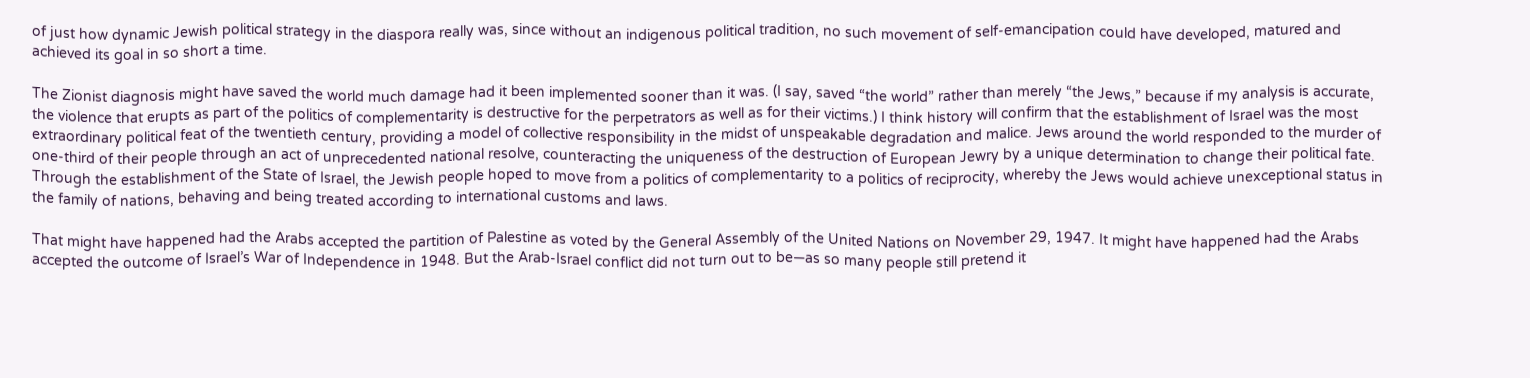of just how dynamic Jewish political strategy in the diaspora really was, since without an indigenous political tradition, no such movement of self-emancipation could have developed, matured and achieved its goal in so short a time.

The Zionist diagnosis might have saved the world much damage had it been implemented sooner than it was. (I say, saved “the world” rather than merely “the Jews,” because if my analysis is accurate, the violence that erupts as part of the politics of complementarity is destructive for the perpetrators as well as for their victims.) I think history will confirm that the establishment of Israel was the most extraordinary political feat of the twentieth century, providing a model of collective responsibility in the midst of unspeakable degradation and malice. Jews around the world responded to the murder of one-third of their people through an act of unprecedented national resolve, counteracting the uniqueness of the destruction of European Jewry by a unique determination to change their political fate. Through the establishment of the State of Israel, the Jewish people hoped to move from a politics of complementarity to a politics of reciprocity, whereby the Jews would achieve unexceptional status in the family of nations, behaving and being treated according to international customs and laws.

That might have happened had the Arabs accepted the partition of Palestine as voted by the General Assembly of the United Nations on November 29, 1947. It might have happened had the Arabs accepted the outcome of Israel’s War of Independence in 1948. But the Arab-Israel conflict did not turn out to be—as so many people still pretend it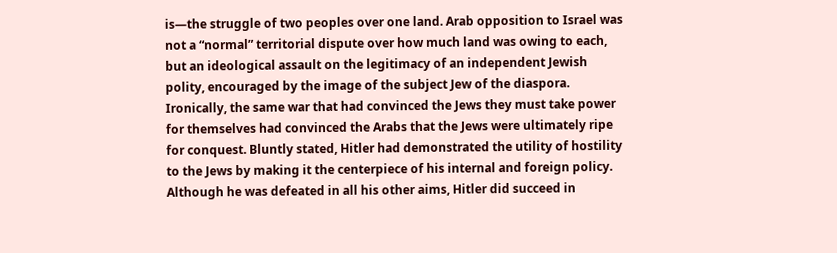is—the struggle of two peoples over one land. Arab opposition to Israel was not a “normal” territorial dispute over how much land was owing to each, but an ideological assault on the legitimacy of an independent Jewish polity, encouraged by the image of the subject Jew of the diaspora. Ironically, the same war that had convinced the Jews they must take power for themselves had convinced the Arabs that the Jews were ultimately ripe for conquest. Bluntly stated, Hitler had demonstrated the utility of hostility to the Jews by making it the centerpiece of his internal and foreign policy. Although he was defeated in all his other aims, Hitler did succeed in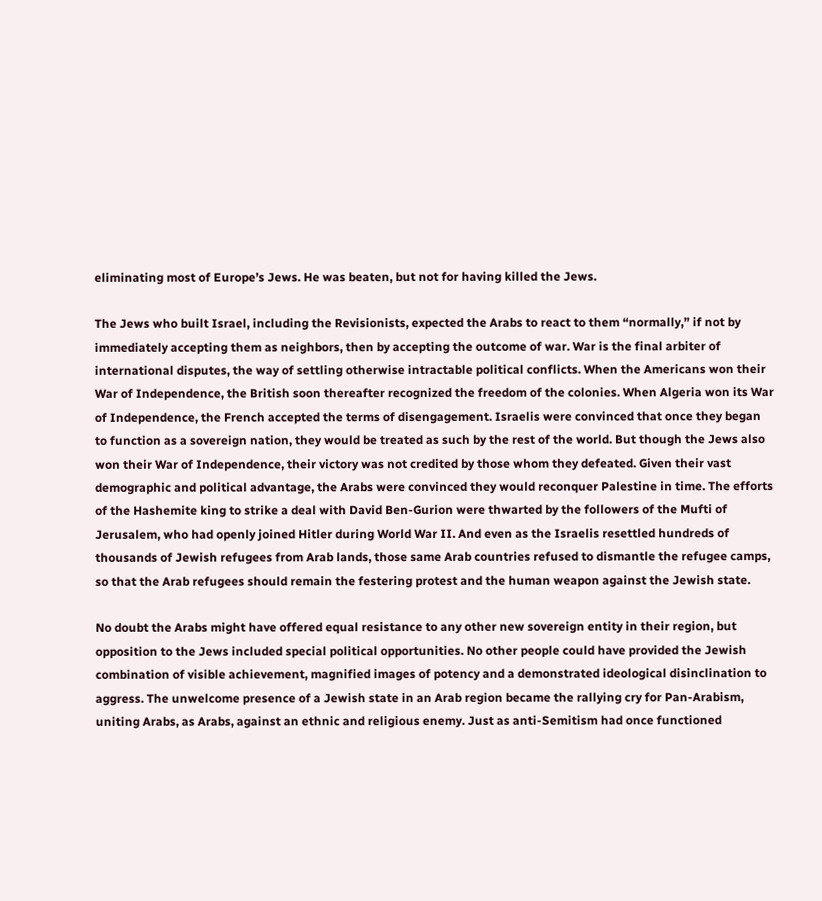eliminating most of Europe’s Jews. He was beaten, but not for having killed the Jews.

The Jews who built Israel, including the Revisionists, expected the Arabs to react to them “normally,” if not by immediately accepting them as neighbors, then by accepting the outcome of war. War is the final arbiter of international disputes, the way of settling otherwise intractable political conflicts. When the Americans won their War of Independence, the British soon thereafter recognized the freedom of the colonies. When Algeria won its War of Independence, the French accepted the terms of disengagement. Israelis were convinced that once they began to function as a sovereign nation, they would be treated as such by the rest of the world. But though the Jews also won their War of Independence, their victory was not credited by those whom they defeated. Given their vast demographic and political advantage, the Arabs were convinced they would reconquer Palestine in time. The efforts of the Hashemite king to strike a deal with David Ben-Gurion were thwarted by the followers of the Mufti of Jerusalem, who had openly joined Hitler during World War II. And even as the Israelis resettled hundreds of thousands of Jewish refugees from Arab lands, those same Arab countries refused to dismantle the refugee camps, so that the Arab refugees should remain the festering protest and the human weapon against the Jewish state.

No doubt the Arabs might have offered equal resistance to any other new sovereign entity in their region, but opposition to the Jews included special political opportunities. No other people could have provided the Jewish combination of visible achievement, magnified images of potency and a demonstrated ideological disinclination to aggress. The unwelcome presence of a Jewish state in an Arab region became the rallying cry for Pan-Arabism, uniting Arabs, as Arabs, against an ethnic and religious enemy. Just as anti-Semitism had once functioned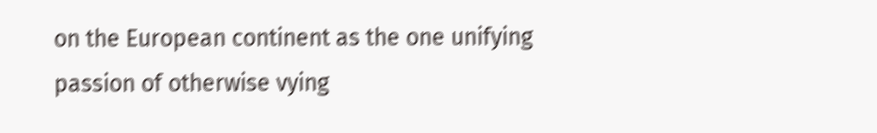on the European continent as the one unifying passion of otherwise vying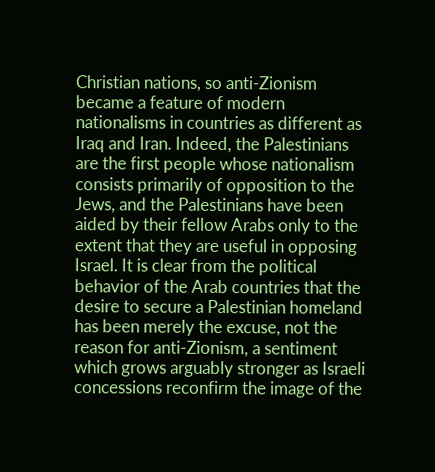Christian nations, so anti-Zionism became a feature of modern nationalisms in countries as different as Iraq and Iran. Indeed, the Palestinians are the first people whose nationalism consists primarily of opposition to the Jews, and the Palestinians have been aided by their fellow Arabs only to the extent that they are useful in opposing Israel. It is clear from the political behavior of the Arab countries that the desire to secure a Palestinian homeland has been merely the excuse, not the reason for anti-Zionism, a sentiment which grows arguably stronger as Israeli concessions reconfirm the image of the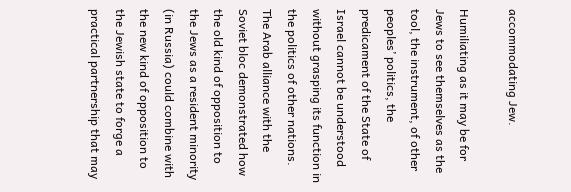accommodating Jew.

Humiliating as it may be for Jews to see themselves as the tool, the instrument, of other peoples’ politics, the predicament of the State of Israel cannot be understood without grasping its function in the politics of other nations. The Arab alliance with the Soviet bloc demonstrated how the old kind of opposition to the Jews as a resident minority (in Russia) could combine with the new kind of opposition to the Jewish state to forge a practical partnership that may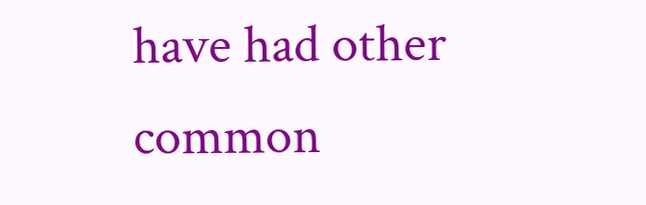have had other common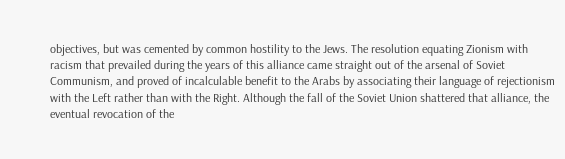objectives, but was cemented by common hostility to the Jews. The resolution equating Zionism with racism that prevailed during the years of this alliance came straight out of the arsenal of Soviet Communism, and proved of incalculable benefit to the Arabs by associating their language of rejectionism with the Left rather than with the Right. Although the fall of the Soviet Union shattered that alliance, the eventual revocation of the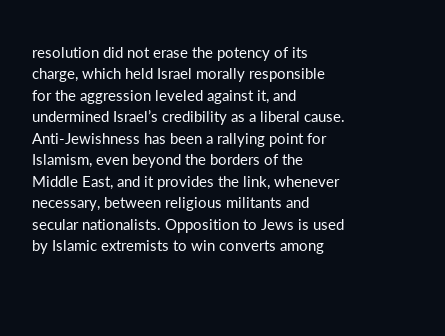resolution did not erase the potency of its charge, which held Israel morally responsible for the aggression leveled against it, and undermined Israel’s credibility as a liberal cause. Anti-Jewishness has been a rallying point for Islamism, even beyond the borders of the Middle East, and it provides the link, whenever necessary, between religious militants and secular nationalists. Opposition to Jews is used by Islamic extremists to win converts among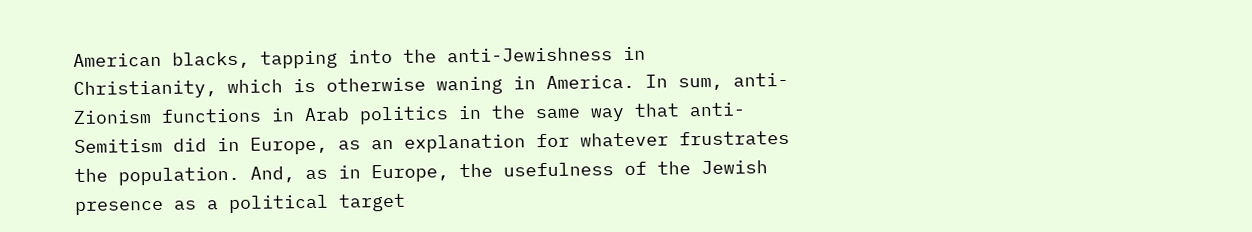American blacks, tapping into the anti-Jewishness in Christianity, which is otherwise waning in America. In sum, anti-Zionism functions in Arab politics in the same way that anti-Semitism did in Europe, as an explanation for whatever frustrates the population. And, as in Europe, the usefulness of the Jewish presence as a political target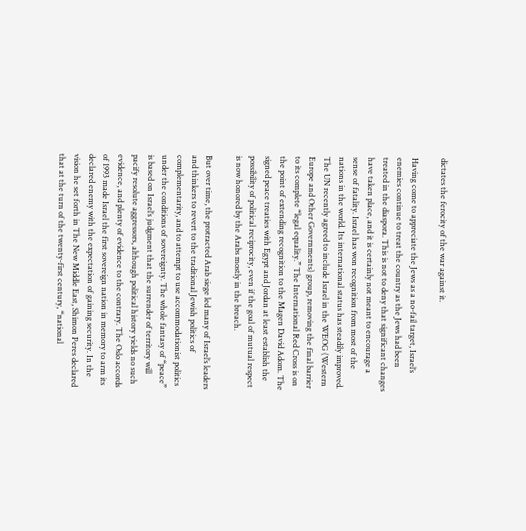dictates the ferocity of the war against it.

Having come to appreciate the Jews as a no-fail target, Israel’s enemies continue to treat the country as the Jews had been treated in the diaspora. This is not to deny that significant changes have taken place, and it is certainly not meant to encourage a sense of fatality. Israel has won recognition from most of the nations in the world. Its international status has steadily improved. The UN recently agreed to include Israel in the WEOG (Western Europe and Other Governments) group, removing the final barrier to its complete “legal equality.” The International Red Cross is on the point of extending recognition to the Magen David Adom. The signed peace treaties with Egypt and Jordan at least establish the possibility of political reciprocity, even if the goal of mutual respect is now honored by the Arabs mostly in the breach.

But over time, the protracted Arab siege led many of Israel’s leaders and thinkers to revert to the traditional Jewish politics of complementarity, and to attempt to use accommodationist politics under the conditions of sovereignty. The whole fantasy of “peace” is based on Israel’s judgment that the surrender of territory will pacify resolute aggressors, although political history yields no such evidence, and plenty of evidence to the contrary. The Oslo accords of 1993 made Israel the first sovereign nation in memory to arm its declared enemy with the expectation of gaining security. In the vision he set forth in The New Middle East, Shimon Peres declared that at the turn of the twenty-first century, “national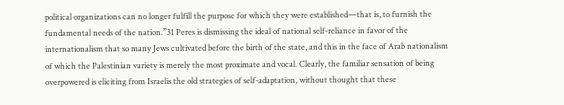political organizations can no longer fulfill the purpose for which they were established—that is, to furnish the fundamental needs of the nation.”31 Peres is dismissing the ideal of national self-reliance in favor of the internationalism that so many Jews cultivated before the birth of the state, and this in the face of Arab nationalism of which the Palestinian variety is merely the most proximate and vocal. Clearly, the familiar sensation of being overpowered is eliciting from Israelis the old strategies of self-adaptation, without thought that these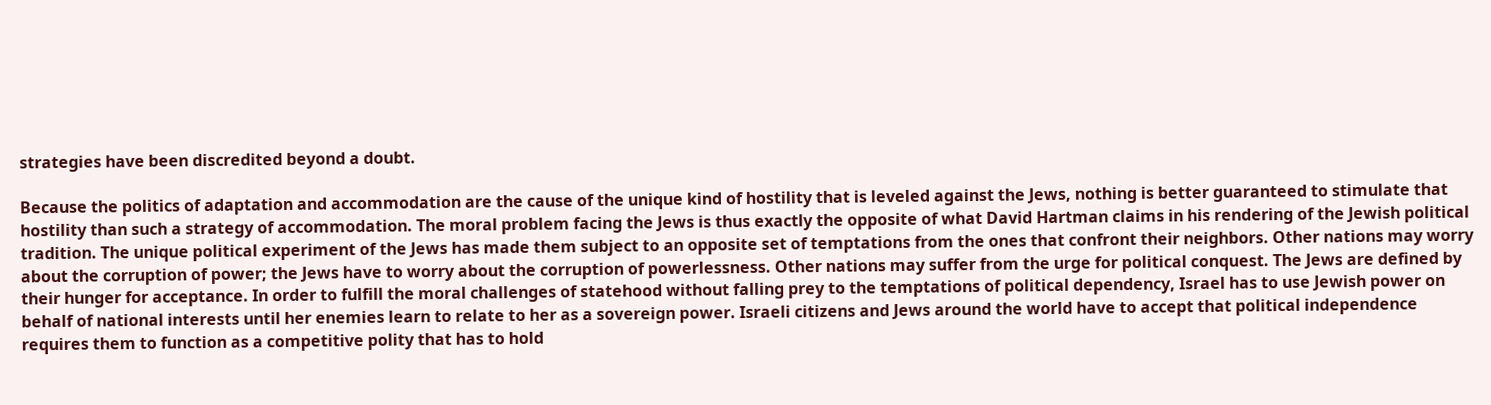strategies have been discredited beyond a doubt.

Because the politics of adaptation and accommodation are the cause of the unique kind of hostility that is leveled against the Jews, nothing is better guaranteed to stimulate that hostility than such a strategy of accommodation. The moral problem facing the Jews is thus exactly the opposite of what David Hartman claims in his rendering of the Jewish political tradition. The unique political experiment of the Jews has made them subject to an opposite set of temptations from the ones that confront their neighbors. Other nations may worry about the corruption of power; the Jews have to worry about the corruption of powerlessness. Other nations may suffer from the urge for political conquest. The Jews are defined by their hunger for acceptance. In order to fulfill the moral challenges of statehood without falling prey to the temptations of political dependency, Israel has to use Jewish power on behalf of national interests until her enemies learn to relate to her as a sovereign power. Israeli citizens and Jews around the world have to accept that political independence requires them to function as a competitive polity that has to hold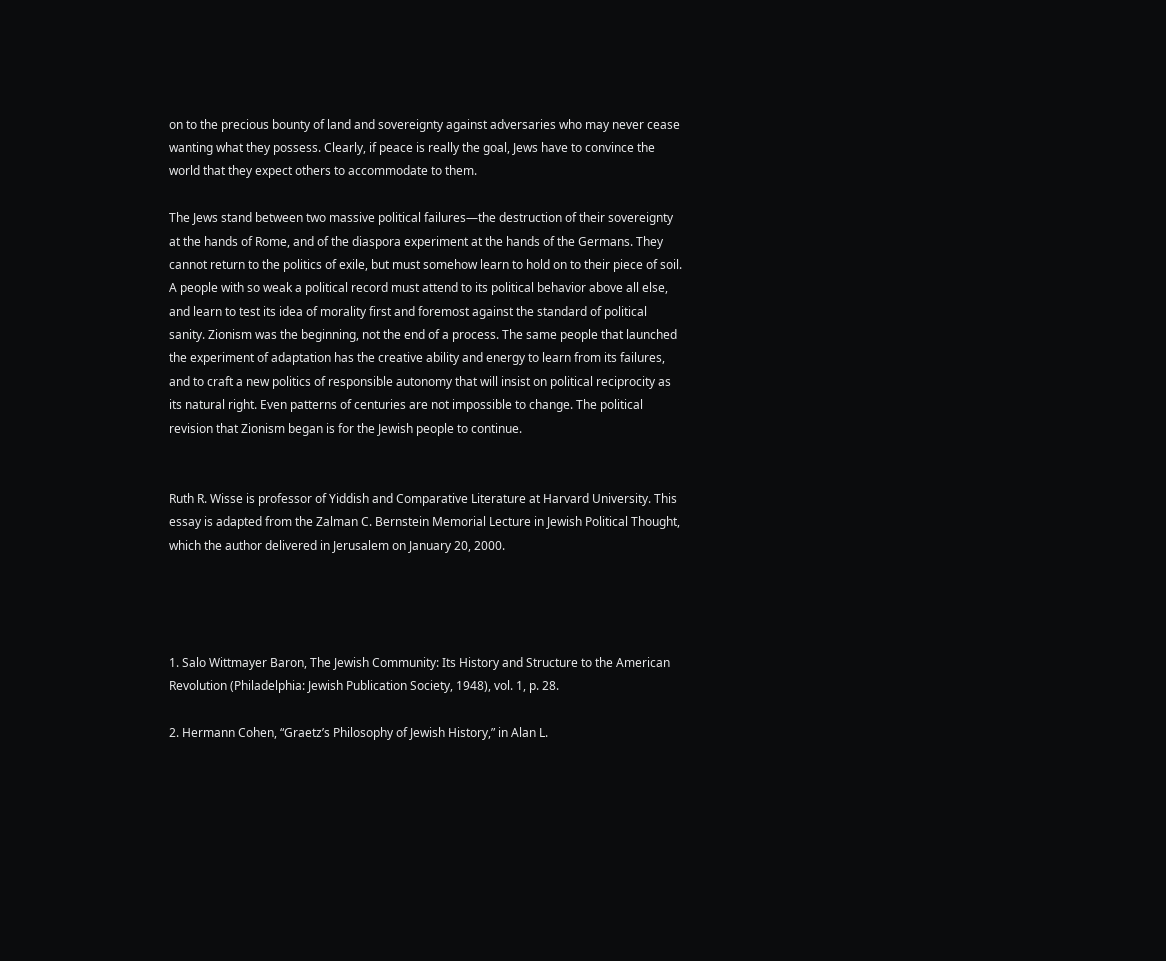on to the precious bounty of land and sovereignty against adversaries who may never cease wanting what they possess. Clearly, if peace is really the goal, Jews have to convince the world that they expect others to accommodate to them.

The Jews stand between two massive political failures—the destruction of their sovereignty at the hands of Rome, and of the diaspora experiment at the hands of the Germans. They cannot return to the politics of exile, but must somehow learn to hold on to their piece of soil. A people with so weak a political record must attend to its political behavior above all else, and learn to test its idea of morality first and foremost against the standard of political sanity. Zionism was the beginning, not the end of a process. The same people that launched the experiment of adaptation has the creative ability and energy to learn from its failures, and to craft a new politics of responsible autonomy that will insist on political reciprocity as its natural right. Even patterns of centuries are not impossible to change. The political revision that Zionism began is for the Jewish people to continue.


Ruth R. Wisse is professor of Yiddish and Comparative Literature at Harvard University. This essay is adapted from the Zalman C. Bernstein Memorial Lecture in Jewish Political Thought, which the author delivered in Jerusalem on January 20, 2000.




1. Salo Wittmayer Baron, The Jewish Community: Its History and Structure to the American Revolution (Philadelphia: Jewish Publication Society, 1948), vol. 1, p. 28.

2. Hermann Cohen, “Graetz’s Philosophy of Jewish History,” in Alan L.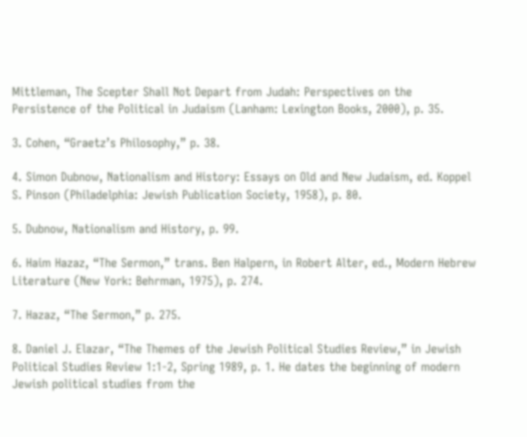Mittleman, The Scepter Shall Not Depart from Judah: Perspectives on the Persistence of the Political in Judaism (Lanham: Lexington Books, 2000), p. 35.

3. Cohen, “Graetz’s Philosophy,” p. 38.

4. Simon Dubnow, Nationalism and History: Essays on Old and New Judaism, ed. Koppel S. Pinson (Philadelphia: Jewish Publication Society, 1958), p. 80.

5. Dubnow, Nationalism and History, p. 99.

6. Haim Hazaz, “The Sermon,” trans. Ben Halpern, in Robert Alter, ed., Modern Hebrew Literature (New York: Behrman, 1975), p. 274.

7. Hazaz, “The Sermon,” p. 275.

8. Daniel J. Elazar, “The Themes of the Jewish Political Studies Review,” in Jewish Political Studies Review 1:1-2, Spring 1989, p. 1. He dates the beginning of modern Jewish political studies from the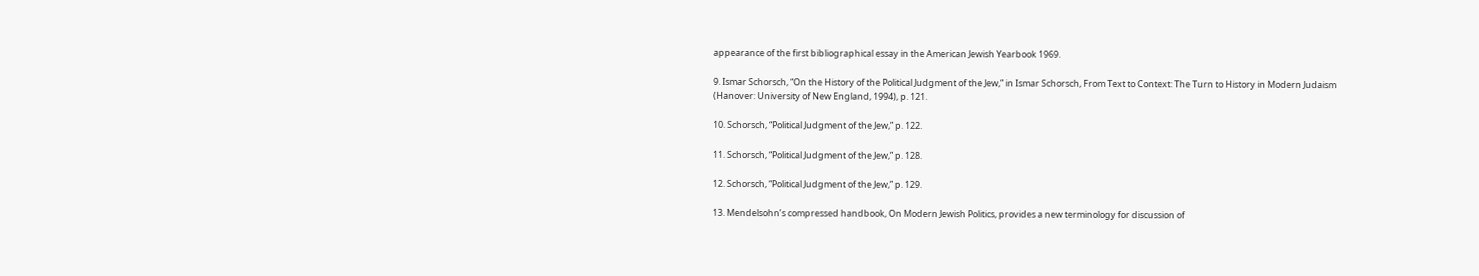appearance of the first bibliographical essay in the American Jewish Yearbook 1969.

9. Ismar Schorsch, “On the History of the Political Judgment of the Jew,” in Ismar Schorsch, From Text to Context: The Turn to History in Modern Judaism (Hanover: University of New England, 1994), p. 121.

10. Schorsch, “Political Judgment of the Jew,” p. 122.

11. Schorsch, “Political Judgment of the Jew,” p. 128.

12. Schorsch, “Political Judgment of the Jew,” p. 129.

13. Mendelsohn’s compressed handbook, On Modern Jewish Politics, provides a new terminology for discussion of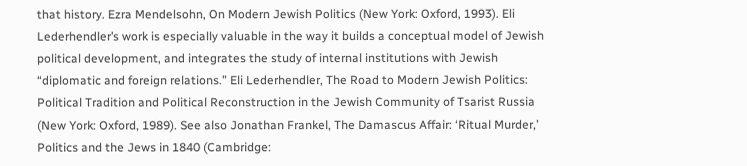that history. Ezra Mendelsohn, On Modern Jewish Politics (New York: Oxford, 1993). Eli Lederhendler’s work is especially valuable in the way it builds a conceptual model of Jewish political development, and integrates the study of internal institutions with Jewish “diplomatic and foreign relations.” Eli Lederhendler, The Road to Modern Jewish Politics: Political Tradition and Political Reconstruction in the Jewish Community of Tsarist Russia (New York: Oxford, 1989). See also Jonathan Frankel, The Damascus Affair: ‘Ritual Murder,’ Politics and the Jews in 1840 (Cambridge: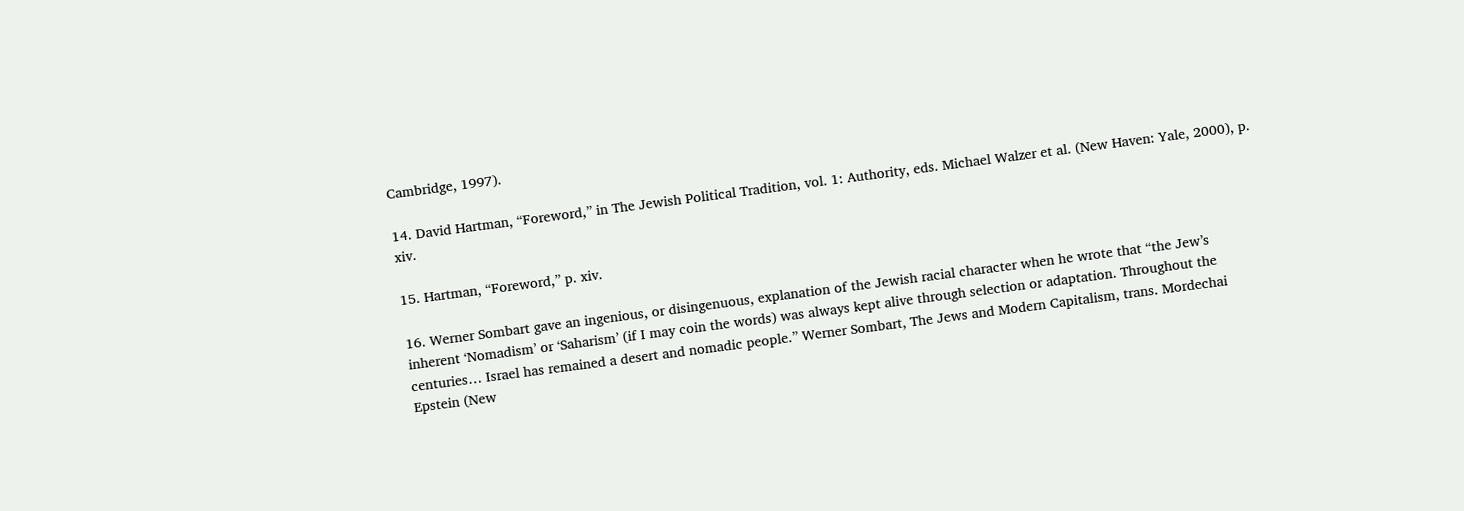Cambridge, 1997).

14. David Hartman, “Foreword,” in The Jewish Political Tradition, vol. 1: Authority, eds. Michael Walzer et al. (New Haven: Yale, 2000), p. xiv.

15. Hartman, “Foreword,” p. xiv.

16. Werner Sombart gave an ingenious, or disingenuous, explanation of the Jewish racial character when he wrote that “the Jew’s inherent ‘Nomadism’ or ‘Saharism’ (if I may coin the words) was always kept alive through selection or adaptation. Throughout the centuries… Israel has remained a desert and nomadic people.” Werner Sombart, The Jews and Modern Capitalism, trans. Mordechai Epstein (New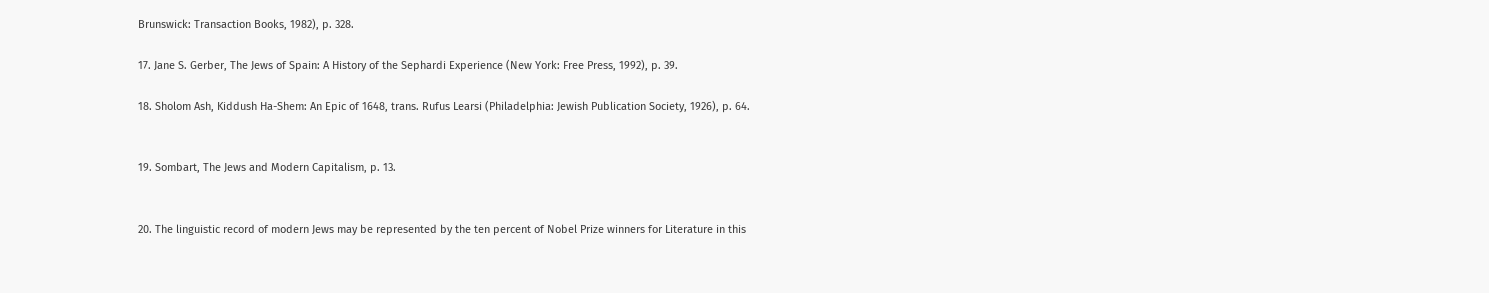Brunswick: Transaction Books, 1982), p. 328.

17. Jane S. Gerber, The Jews of Spain: A History of the Sephardi Experience (New York: Free Press, 1992), p. 39.

18. Sholom Ash, Kiddush Ha-Shem: An Epic of 1648, trans. Rufus Learsi (Philadelphia: Jewish Publication Society, 1926), p. 64.


19. Sombart, The Jews and Modern Capitalism, p. 13.


20. The linguistic record of modern Jews may be represented by the ten percent of Nobel Prize winners for Literature in this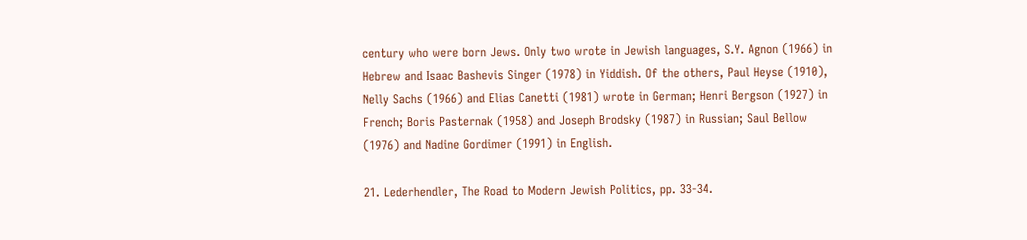century who were born Jews. Only two wrote in Jewish languages, S.Y. Agnon (1966) in Hebrew and Isaac Bashevis Singer (1978) in Yiddish. Of the others, Paul Heyse (1910), Nelly Sachs (1966) and Elias Canetti (1981) wrote in German; Henri Bergson (1927) in French; Boris Pasternak (1958) and Joseph Brodsky (1987) in Russian; Saul Bellow (1976) and Nadine Gordimer (1991) in English.

21. Lederhendler, The Road to Modern Jewish Politics, pp. 33-34.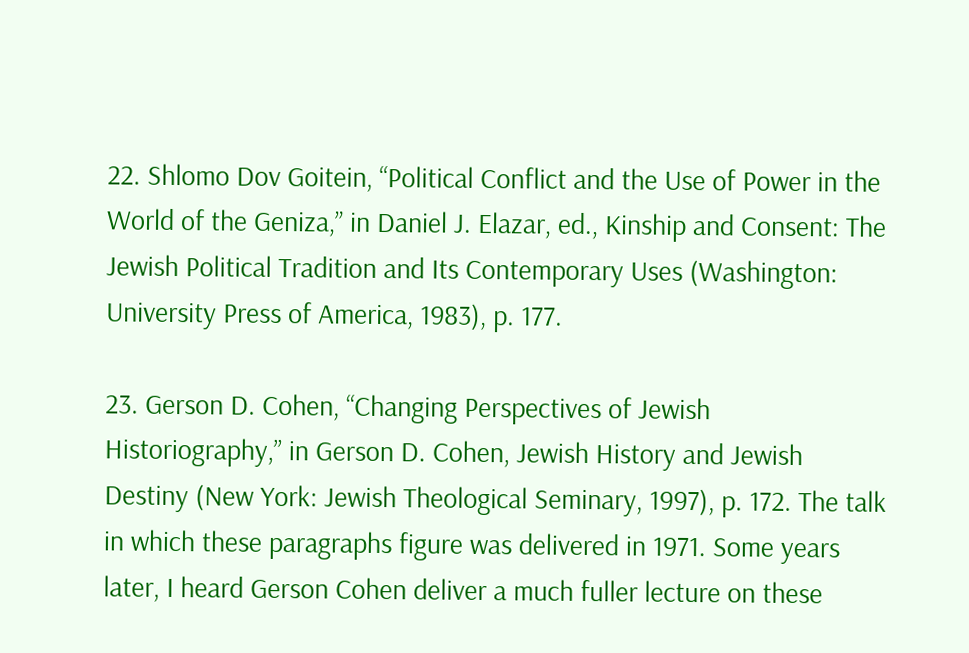22. Shlomo Dov Goitein, “Political Conflict and the Use of Power in the World of the Geniza,” in Daniel J. Elazar, ed., Kinship and Consent: The Jewish Political Tradition and Its Contemporary Uses (Washington: University Press of America, 1983), p. 177.

23. Gerson D. Cohen, “Changing Perspectives of Jewish Historiography,” in Gerson D. Cohen, Jewish History and Jewish Destiny (New York: Jewish Theological Seminary, 1997), p. 172. The talk in which these paragraphs figure was delivered in 1971. Some years later, I heard Gerson Cohen deliver a much fuller lecture on these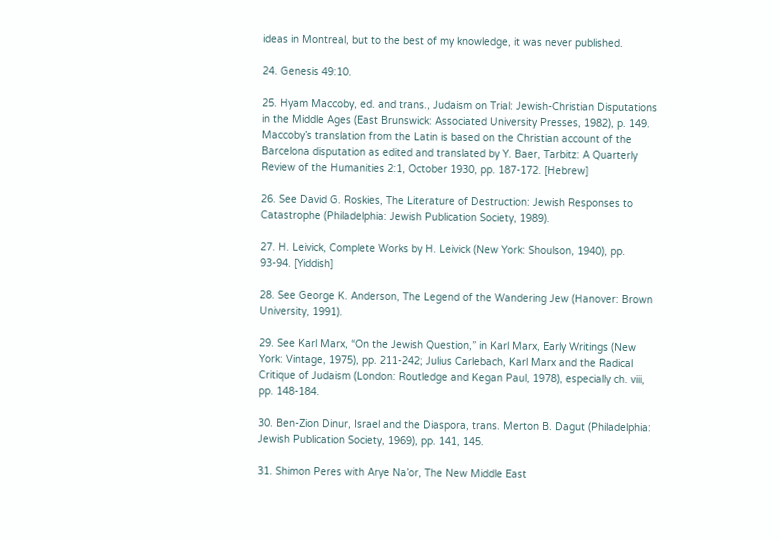ideas in Montreal, but to the best of my knowledge, it was never published.

24. Genesis 49:10.

25. Hyam Maccoby, ed. and trans., Judaism on Trial: Jewish-Christian Disputations in the Middle Ages (East Brunswick: Associated University Presses, 1982), p. 149. Maccoby’s translation from the Latin is based on the Christian account of the Barcelona disputation as edited and translated by Y. Baer, Tarbitz: A Quarterly Review of the Humanities 2:1, October 1930, pp. 187-172. [Hebrew]

26. See David G. Roskies, The Literature of Destruction: Jewish Responses to Catastrophe (Philadelphia: Jewish Publication Society, 1989).

27. H. Leivick, Complete Works by H. Leivick (New York: Shoulson, 1940), pp. 93-94. [Yiddish]

28. See George K. Anderson, The Legend of the Wandering Jew (Hanover: Brown University, 1991).

29. See Karl Marx, “On the Jewish Question,” in Karl Marx, Early Writings (New York: Vintage, 1975), pp. 211-242; Julius Carlebach, Karl Marx and the Radical Critique of Judaism (London: Routledge and Kegan Paul, 1978), especially ch. viii, pp. 148-184.

30. Ben-Zion Dinur, Israel and the Diaspora, trans. Merton B. Dagut (Philadelphia: Jewish Publication Society, 1969), pp. 141, 145.

31. Shimon Peres with Arye Na’or, The New Middle East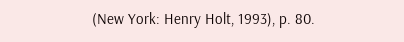(New York: Henry Holt, 1993), p. 80.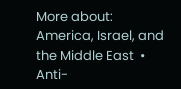More about: America, Israel, and the Middle East  • Anti-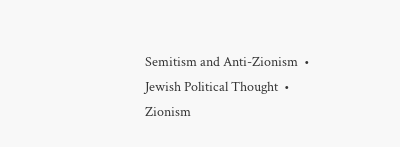Semitism and Anti-Zionism  • Jewish Political Thought  • Zionism